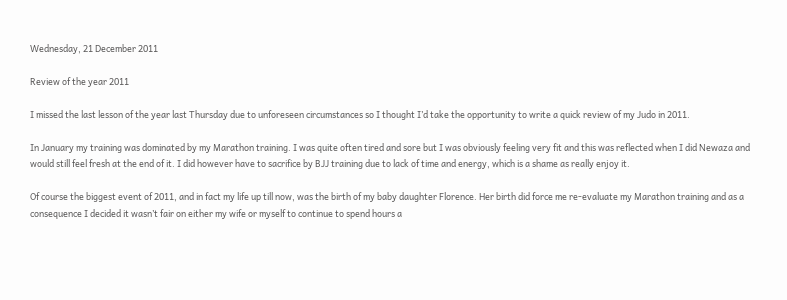Wednesday, 21 December 2011

Review of the year 2011

I missed the last lesson of the year last Thursday due to unforeseen circumstances so I thought I’d take the opportunity to write a quick review of my Judo in 2011.

In January my training was dominated by my Marathon training. I was quite often tired and sore but I was obviously feeling very fit and this was reflected when I did Newaza and would still feel fresh at the end of it. I did however have to sacrifice by BJJ training due to lack of time and energy, which is a shame as really enjoy it.

Of course the biggest event of 2011, and in fact my life up till now, was the birth of my baby daughter Florence. Her birth did force me re-evaluate my Marathon training and as a consequence I decided it wasn’t fair on either my wife or myself to continue to spend hours a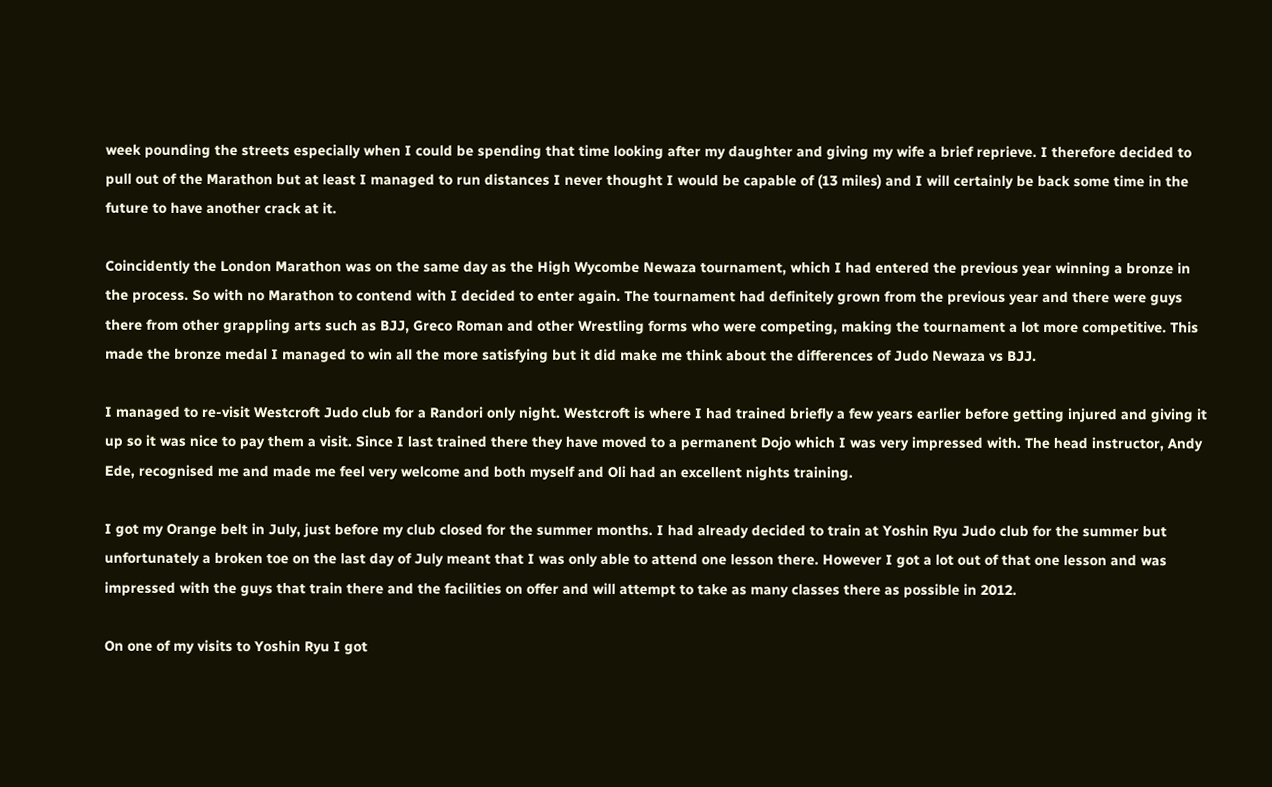week pounding the streets especially when I could be spending that time looking after my daughter and giving my wife a brief reprieve. I therefore decided to pull out of the Marathon but at least I managed to run distances I never thought I would be capable of (13 miles) and I will certainly be back some time in the future to have another crack at it.

Coincidently the London Marathon was on the same day as the High Wycombe Newaza tournament, which I had entered the previous year winning a bronze in the process. So with no Marathon to contend with I decided to enter again. The tournament had definitely grown from the previous year and there were guys there from other grappling arts such as BJJ, Greco Roman and other Wrestling forms who were competing, making the tournament a lot more competitive. This made the bronze medal I managed to win all the more satisfying but it did make me think about the differences of Judo Newaza vs BJJ.

I managed to re-visit Westcroft Judo club for a Randori only night. Westcroft is where I had trained briefly a few years earlier before getting injured and giving it up so it was nice to pay them a visit. Since I last trained there they have moved to a permanent Dojo which I was very impressed with. The head instructor, Andy Ede, recognised me and made me feel very welcome and both myself and Oli had an excellent nights training.

I got my Orange belt in July, just before my club closed for the summer months. I had already decided to train at Yoshin Ryu Judo club for the summer but unfortunately a broken toe on the last day of July meant that I was only able to attend one lesson there. However I got a lot out of that one lesson and was impressed with the guys that train there and the facilities on offer and will attempt to take as many classes there as possible in 2012.

On one of my visits to Yoshin Ryu I got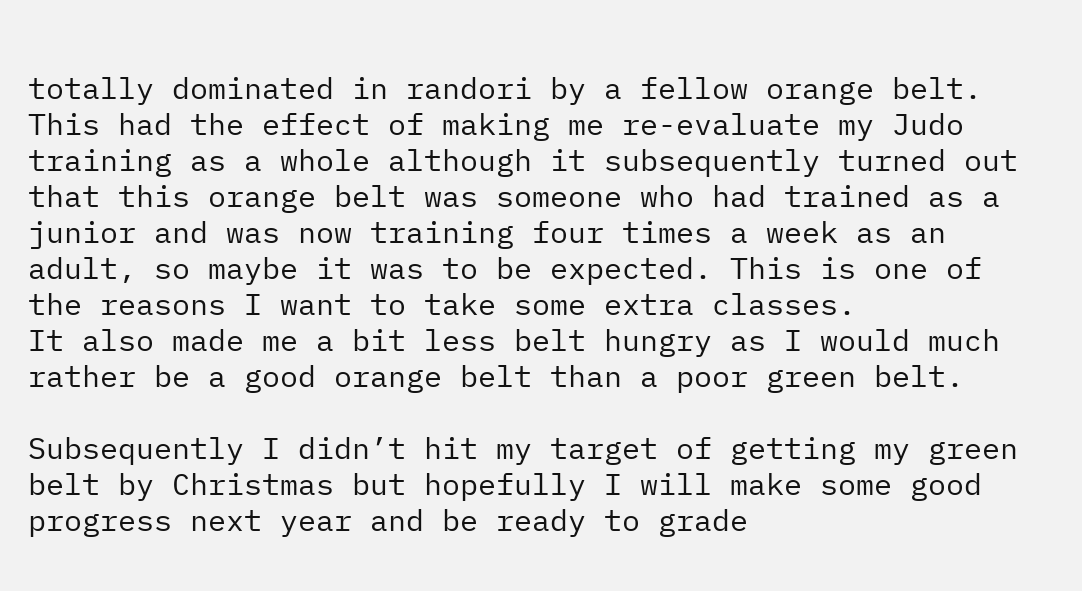totally dominated in randori by a fellow orange belt. This had the effect of making me re-evaluate my Judo training as a whole although it subsequently turned out that this orange belt was someone who had trained as a junior and was now training four times a week as an adult, so maybe it was to be expected. This is one of the reasons I want to take some extra classes.
It also made me a bit less belt hungry as I would much rather be a good orange belt than a poor green belt.

Subsequently I didn’t hit my target of getting my green belt by Christmas but hopefully I will make some good progress next year and be ready to grade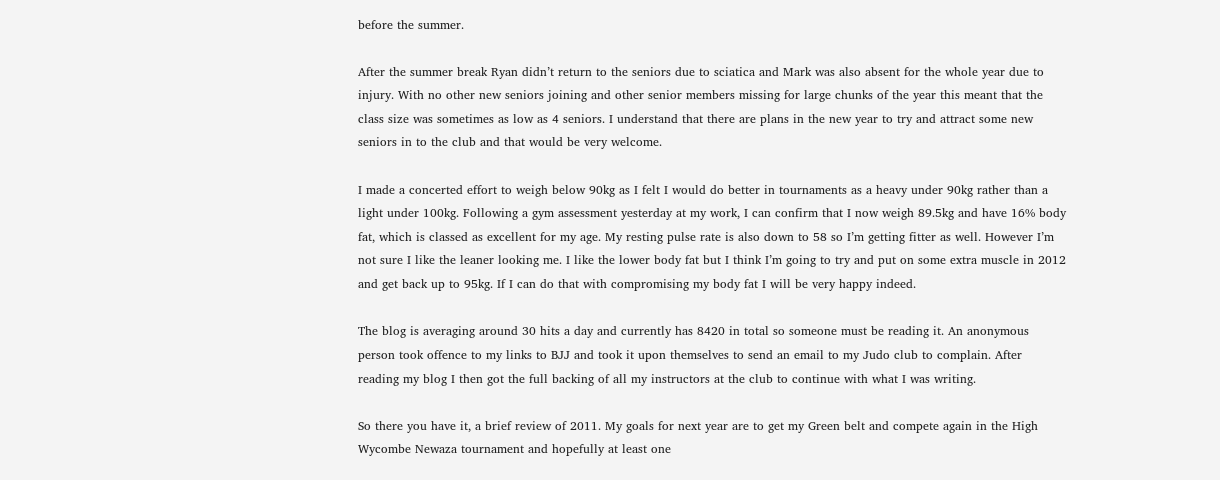before the summer.

After the summer break Ryan didn’t return to the seniors due to sciatica and Mark was also absent for the whole year due to injury. With no other new seniors joining and other senior members missing for large chunks of the year this meant that the class size was sometimes as low as 4 seniors. I understand that there are plans in the new year to try and attract some new seniors in to the club and that would be very welcome.

I made a concerted effort to weigh below 90kg as I felt I would do better in tournaments as a heavy under 90kg rather than a light under 100kg. Following a gym assessment yesterday at my work, I can confirm that I now weigh 89.5kg and have 16% body fat, which is classed as excellent for my age. My resting pulse rate is also down to 58 so I’m getting fitter as well. However I’m not sure I like the leaner looking me. I like the lower body fat but I think I’m going to try and put on some extra muscle in 2012 and get back up to 95kg. If I can do that with compromising my body fat I will be very happy indeed.

The blog is averaging around 30 hits a day and currently has 8420 in total so someone must be reading it. An anonymous person took offence to my links to BJJ and took it upon themselves to send an email to my Judo club to complain. After reading my blog I then got the full backing of all my instructors at the club to continue with what I was writing.

So there you have it, a brief review of 2011. My goals for next year are to get my Green belt and compete again in the High Wycombe Newaza tournament and hopefully at least one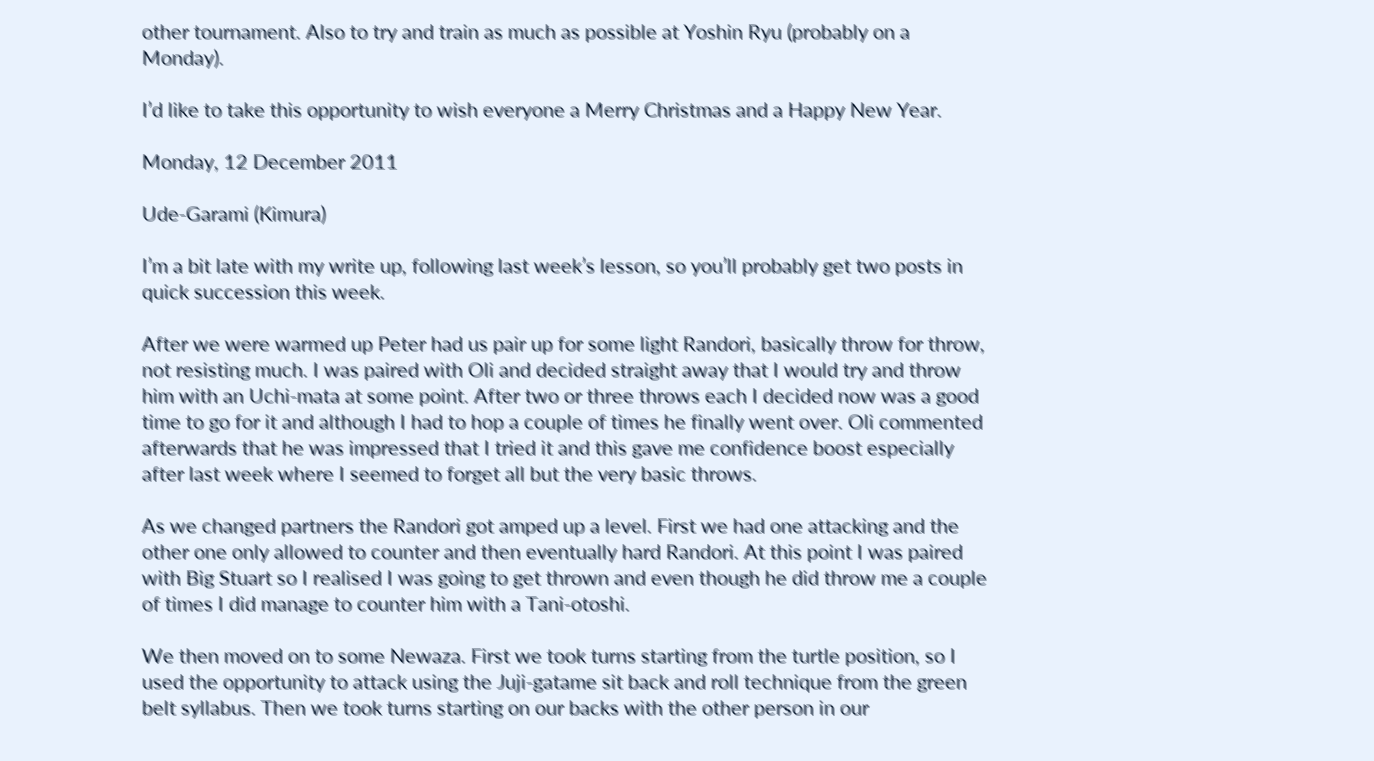other tournament. Also to try and train as much as possible at Yoshin Ryu (probably on a Monday).

I’d like to take this opportunity to wish everyone a Merry Christmas and a Happy New Year.

Monday, 12 December 2011

Ude-Garami (Kimura)

I’m a bit late with my write up, following last week’s lesson, so you’ll probably get two posts in quick succession this week.

After we were warmed up Peter had us pair up for some light Randori, basically throw for throw, not resisting much. I was paired with Oli and decided straight away that I would try and throw him with an Uchi-mata at some point. After two or three throws each I decided now was a good time to go for it and although I had to hop a couple of times he finally went over. Oli commented afterwards that he was impressed that I tried it and this gave me confidence boost especially after last week where I seemed to forget all but the very basic throws.

As we changed partners the Randori got amped up a level. First we had one attacking and the other one only allowed to counter and then eventually hard Randori. At this point I was paired with Big Stuart so I realised I was going to get thrown and even though he did throw me a couple of times I did manage to counter him with a Tani-otoshi.

We then moved on to some Newaza. First we took turns starting from the turtle position, so I used the opportunity to attack using the Juji-gatame sit back and roll technique from the green belt syllabus. Then we took turns starting on our backs with the other person in our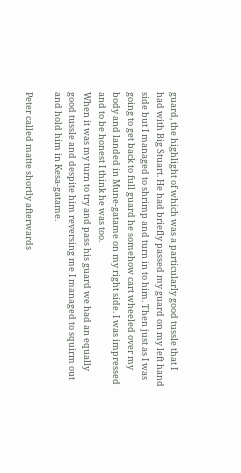guard, the highlight of which was a particularly good tussle that I had with Big Stuart. He had briefly passed my guard on my left hand side but I managed to shrimp and turn in to him. Then just as I was going to get back to full guard he somehow cart wheeled over my body and landed in Mune-gatame on my right side. I was impressed and to be honest I think he was too.
When it was my turn to try and pass his guard we had an equally good tussle and despite him reversing me I managed to squirm out and hold him in Kesa-gatame.

Peter called matte shortly afterwards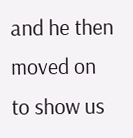and he then moved on to show us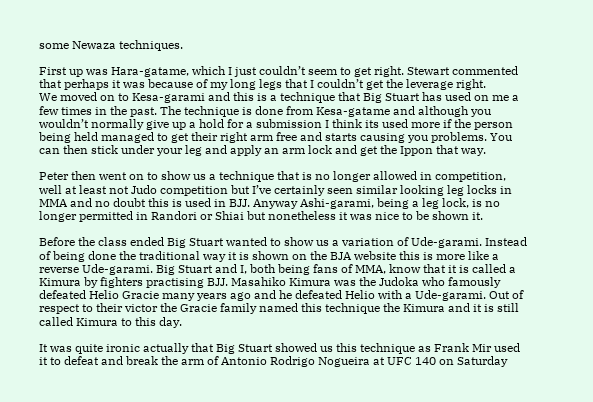some Newaza techniques.

First up was Hara-gatame, which I just couldn’t seem to get right. Stewart commented that perhaps it was because of my long legs that I couldn’t get the leverage right.
We moved on to Kesa-garami and this is a technique that Big Stuart has used on me a few times in the past. The technique is done from Kesa-gatame and although you wouldn’t normally give up a hold for a submission I think its used more if the person being held managed to get their right arm free and starts causing you problems. You can then stick under your leg and apply an arm lock and get the Ippon that way.

Peter then went on to show us a technique that is no longer allowed in competition, well at least not Judo competition but I’ve certainly seen similar looking leg locks in MMA and no doubt this is used in BJJ. Anyway Ashi-garami, being a leg lock, is no longer permitted in Randori or Shiai but nonetheless it was nice to be shown it.

Before the class ended Big Stuart wanted to show us a variation of Ude-garami. Instead of being done the traditional way it is shown on the BJA website this is more like a reverse Ude-garami. Big Stuart and I, both being fans of MMA, know that it is called a Kimura by fighters practising BJJ. Masahiko Kimura was the Judoka who famously defeated Helio Gracie many years ago and he defeated Helio with a Ude-garami. Out of respect to their victor the Gracie family named this technique the Kimura and it is still called Kimura to this day.

It was quite ironic actually that Big Stuart showed us this technique as Frank Mir used it to defeat and break the arm of Antonio Rodrigo Nogueira at UFC 140 on Saturday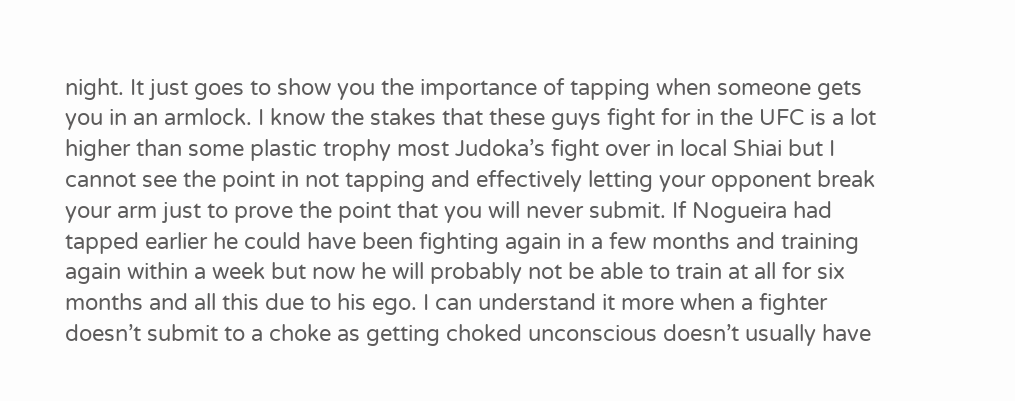night. It just goes to show you the importance of tapping when someone gets you in an armlock. I know the stakes that these guys fight for in the UFC is a lot higher than some plastic trophy most Judoka’s fight over in local Shiai but I cannot see the point in not tapping and effectively letting your opponent break your arm just to prove the point that you will never submit. If Nogueira had tapped earlier he could have been fighting again in a few months and training again within a week but now he will probably not be able to train at all for six months and all this due to his ego. I can understand it more when a fighter doesn’t submit to a choke as getting choked unconscious doesn’t usually have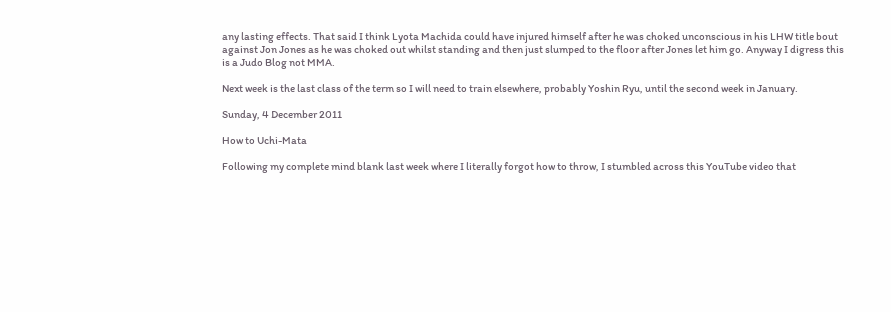any lasting effects. That said I think Lyota Machida could have injured himself after he was choked unconscious in his LHW title bout against Jon Jones as he was choked out whilst standing and then just slumped to the floor after Jones let him go. Anyway I digress this is a Judo Blog not MMA.

Next week is the last class of the term so I will need to train elsewhere, probably Yoshin Ryu, until the second week in January.

Sunday, 4 December 2011

How to Uchi-Mata

Following my complete mind blank last week where I literally forgot how to throw, I stumbled across this YouTube video that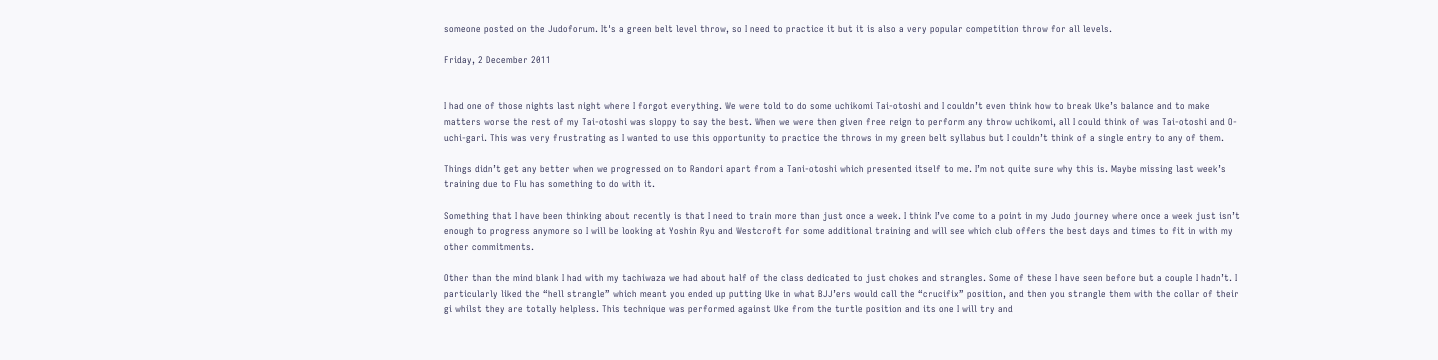someone posted on the Judoforum. It's a green belt level throw, so I need to practice it but it is also a very popular competition throw for all levels.

Friday, 2 December 2011


I had one of those nights last night where I forgot everything. We were told to do some uchikomi Tai-otoshi and I couldn’t even think how to break Uke’s balance and to make matters worse the rest of my Tai-otoshi was sloppy to say the best. When we were then given free reign to perform any throw uchikomi, all I could think of was Tai-otoshi and O-uchi-gari. This was very frustrating as I wanted to use this opportunity to practice the throws in my green belt syllabus but I couldn’t think of a single entry to any of them.

Things didn’t get any better when we progressed on to Randori apart from a Tani-otoshi which presented itself to me. I’m not quite sure why this is. Maybe missing last week’s training due to Flu has something to do with it.

Something that I have been thinking about recently is that I need to train more than just once a week. I think I’ve come to a point in my Judo journey where once a week just isn’t enough to progress anymore so I will be looking at Yoshin Ryu and Westcroft for some additional training and will see which club offers the best days and times to fit in with my other commitments.

Other than the mind blank I had with my tachiwaza we had about half of the class dedicated to just chokes and strangles. Some of these I have seen before but a couple I hadn’t. I particularly liked the “hell strangle” which meant you ended up putting Uke in what BJJ’ers would call the “crucifix” position, and then you strangle them with the collar of their gi whilst they are totally helpless. This technique was performed against Uke from the turtle position and its one I will try and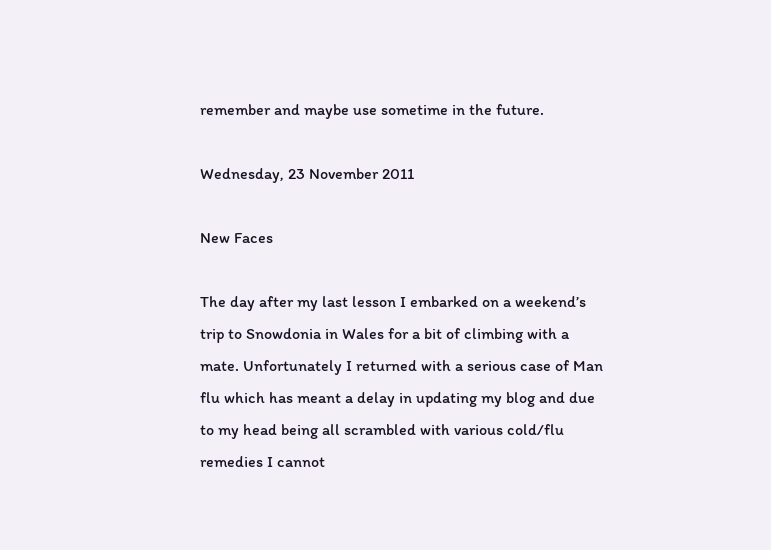remember and maybe use sometime in the future.

Wednesday, 23 November 2011

New Faces

The day after my last lesson I embarked on a weekend’s trip to Snowdonia in Wales for a bit of climbing with a mate. Unfortunately I returned with a serious case of Man flu which has meant a delay in updating my blog and due to my head being all scrambled with various cold/flu remedies I cannot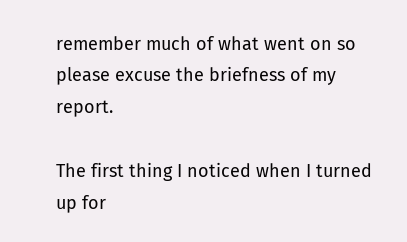remember much of what went on so please excuse the briefness of my report.

The first thing I noticed when I turned up for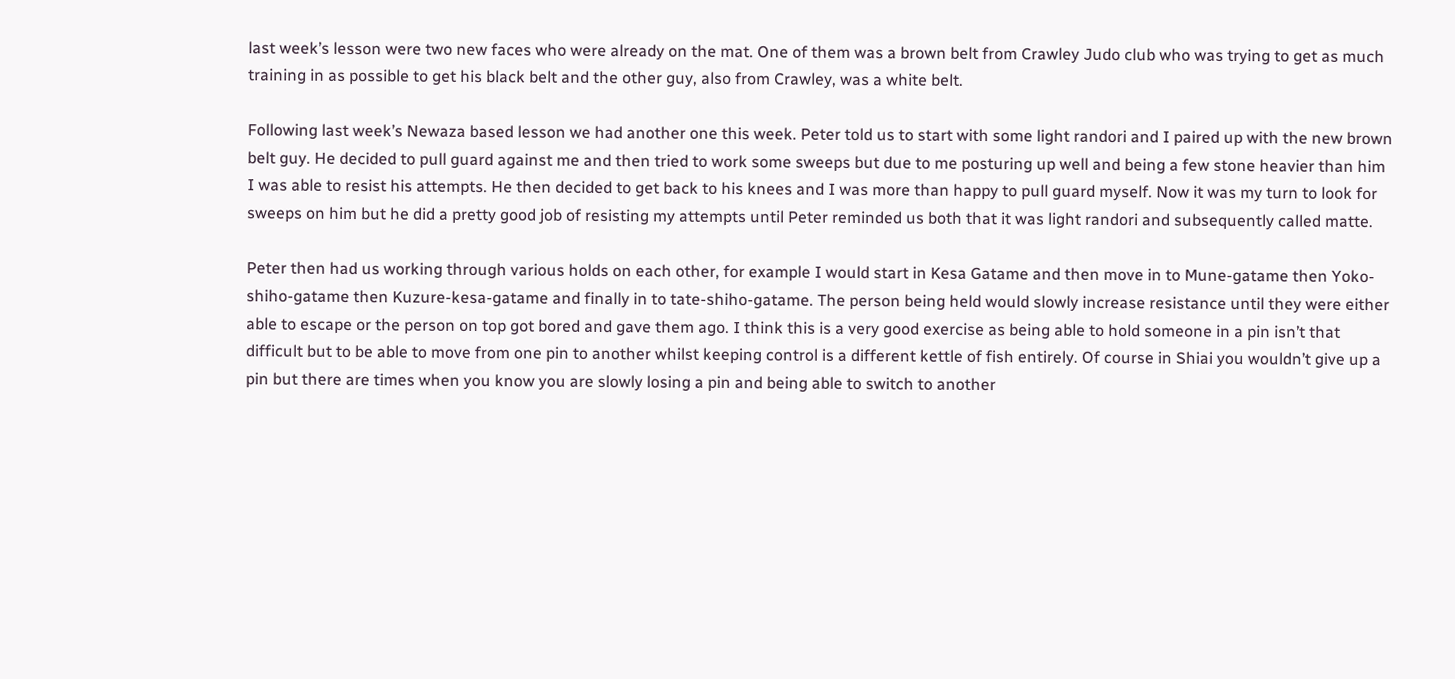last week’s lesson were two new faces who were already on the mat. One of them was a brown belt from Crawley Judo club who was trying to get as much training in as possible to get his black belt and the other guy, also from Crawley, was a white belt.

Following last week’s Newaza based lesson we had another one this week. Peter told us to start with some light randori and I paired up with the new brown belt guy. He decided to pull guard against me and then tried to work some sweeps but due to me posturing up well and being a few stone heavier than him I was able to resist his attempts. He then decided to get back to his knees and I was more than happy to pull guard myself. Now it was my turn to look for sweeps on him but he did a pretty good job of resisting my attempts until Peter reminded us both that it was light randori and subsequently called matte.

Peter then had us working through various holds on each other, for example I would start in Kesa Gatame and then move in to Mune-gatame then Yoko-shiho-gatame then Kuzure-kesa-gatame and finally in to tate-shiho-gatame. The person being held would slowly increase resistance until they were either able to escape or the person on top got bored and gave them ago. I think this is a very good exercise as being able to hold someone in a pin isn’t that difficult but to be able to move from one pin to another whilst keeping control is a different kettle of fish entirely. Of course in Shiai you wouldn’t give up a pin but there are times when you know you are slowly losing a pin and being able to switch to another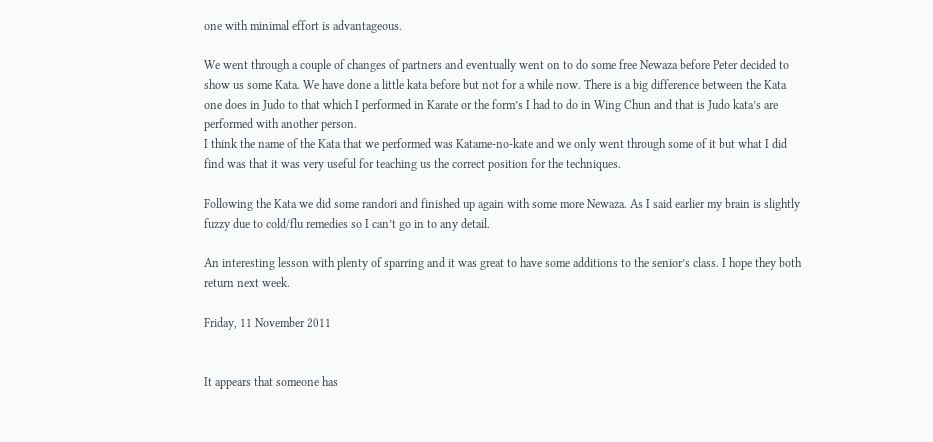one with minimal effort is advantageous.

We went through a couple of changes of partners and eventually went on to do some free Newaza before Peter decided to show us some Kata. We have done a little kata before but not for a while now. There is a big difference between the Kata one does in Judo to that which I performed in Karate or the form’s I had to do in Wing Chun and that is Judo kata’s are performed with another person.
I think the name of the Kata that we performed was Katame-no-kate and we only went through some of it but what I did find was that it was very useful for teaching us the correct position for the techniques.

Following the Kata we did some randori and finished up again with some more Newaza. As I said earlier my brain is slightly fuzzy due to cold/flu remedies so I can’t go in to any detail.

An interesting lesson with plenty of sparring and it was great to have some additions to the senior’s class. I hope they both return next week.

Friday, 11 November 2011


It appears that someone has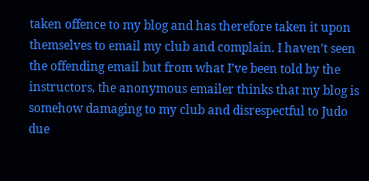taken offence to my blog and has therefore taken it upon themselves to email my club and complain. I haven’t seen the offending email but from what I’ve been told by the instructors, the anonymous emailer thinks that my blog is somehow damaging to my club and disrespectful to Judo due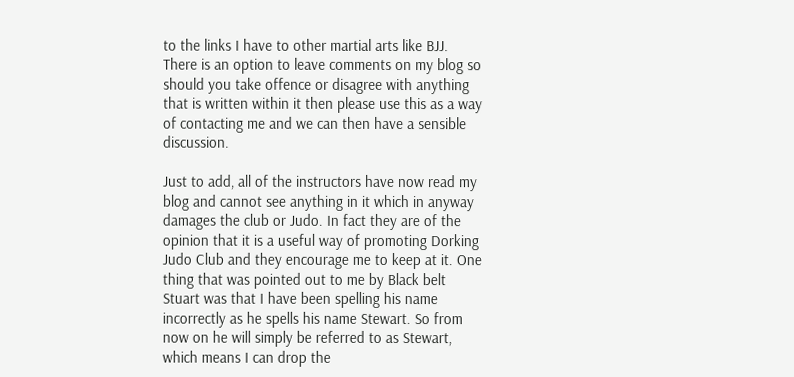to the links I have to other martial arts like BJJ. There is an option to leave comments on my blog so should you take offence or disagree with anything that is written within it then please use this as a way of contacting me and we can then have a sensible discussion.

Just to add, all of the instructors have now read my blog and cannot see anything in it which in anyway damages the club or Judo. In fact they are of the opinion that it is a useful way of promoting Dorking Judo Club and they encourage me to keep at it. One thing that was pointed out to me by Black belt Stuart was that I have been spelling his name incorrectly as he spells his name Stewart. So from now on he will simply be referred to as Stewart, which means I can drop the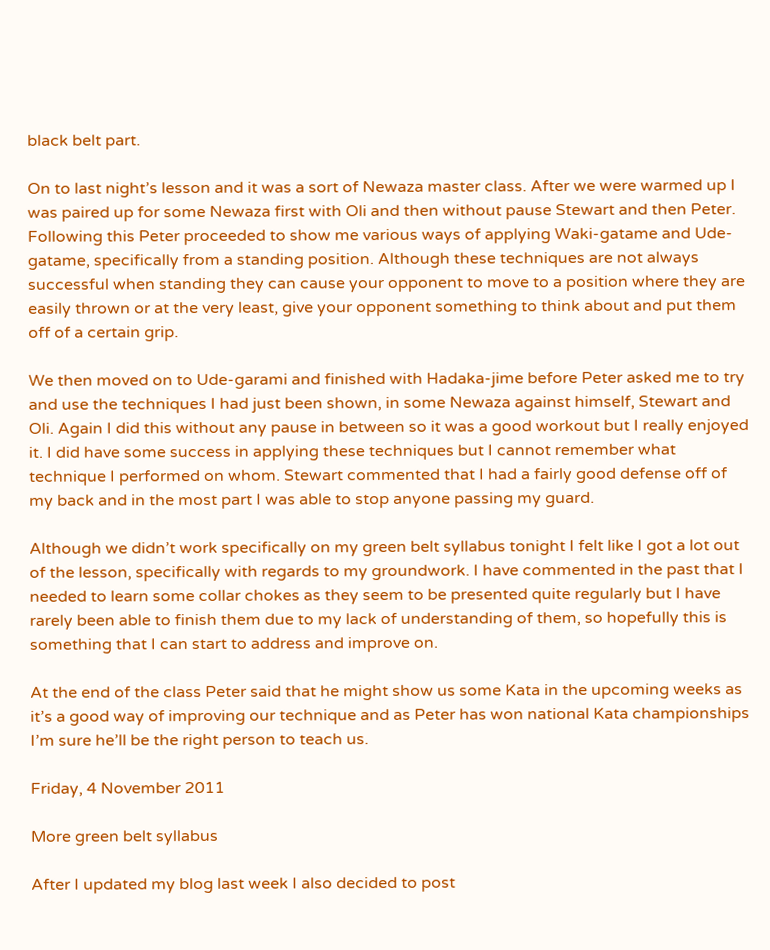black belt part.

On to last night’s lesson and it was a sort of Newaza master class. After we were warmed up I was paired up for some Newaza first with Oli and then without pause Stewart and then Peter. Following this Peter proceeded to show me various ways of applying Waki-gatame and Ude-gatame, specifically from a standing position. Although these techniques are not always successful when standing they can cause your opponent to move to a position where they are easily thrown or at the very least, give your opponent something to think about and put them off of a certain grip.

We then moved on to Ude-garami and finished with Hadaka-jime before Peter asked me to try and use the techniques I had just been shown, in some Newaza against himself, Stewart and Oli. Again I did this without any pause in between so it was a good workout but I really enjoyed it. I did have some success in applying these techniques but I cannot remember what technique I performed on whom. Stewart commented that I had a fairly good defense off of my back and in the most part I was able to stop anyone passing my guard.

Although we didn’t work specifically on my green belt syllabus tonight I felt like I got a lot out of the lesson, specifically with regards to my groundwork. I have commented in the past that I needed to learn some collar chokes as they seem to be presented quite regularly but I have rarely been able to finish them due to my lack of understanding of them, so hopefully this is something that I can start to address and improve on.

At the end of the class Peter said that he might show us some Kata in the upcoming weeks as it’s a good way of improving our technique and as Peter has won national Kata championships I’m sure he’ll be the right person to teach us.

Friday, 4 November 2011

More green belt syllabus

After I updated my blog last week I also decided to post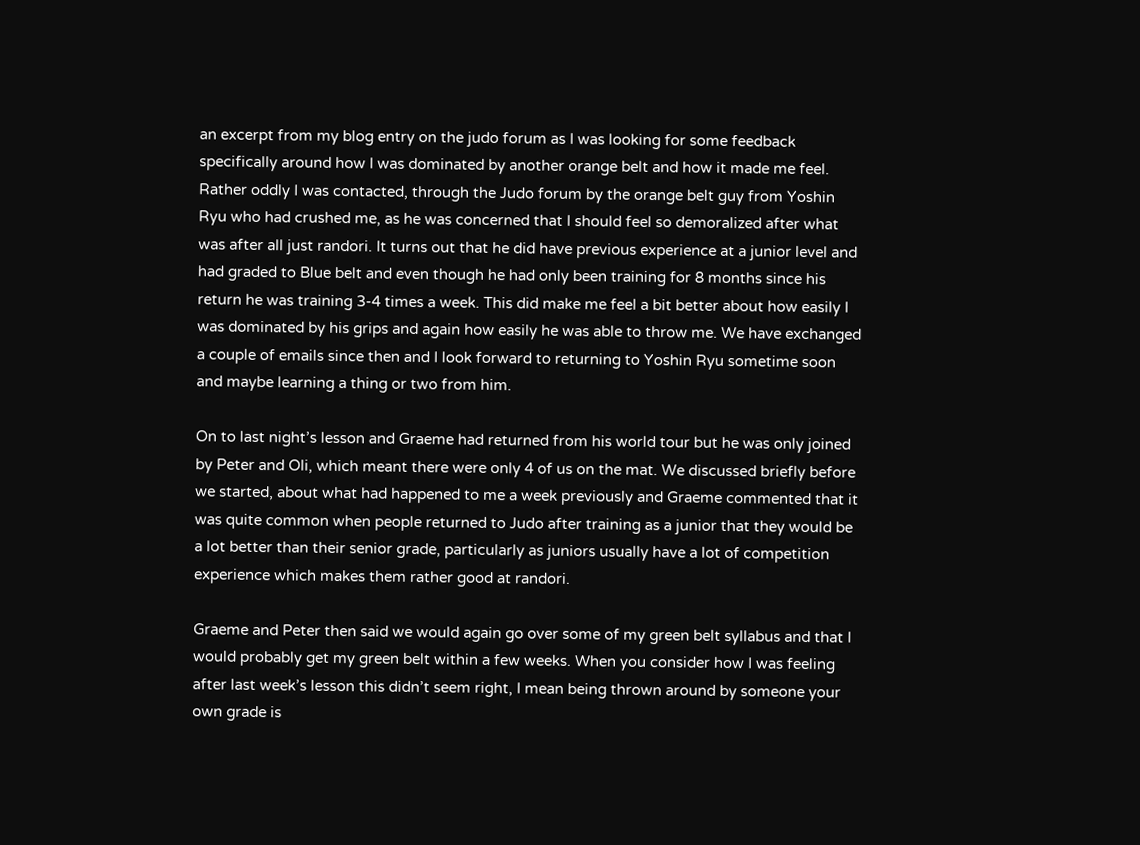an excerpt from my blog entry on the judo forum as I was looking for some feedback specifically around how I was dominated by another orange belt and how it made me feel. Rather oddly I was contacted, through the Judo forum by the orange belt guy from Yoshin Ryu who had crushed me, as he was concerned that I should feel so demoralized after what was after all just randori. It turns out that he did have previous experience at a junior level and had graded to Blue belt and even though he had only been training for 8 months since his return he was training 3-4 times a week. This did make me feel a bit better about how easily I was dominated by his grips and again how easily he was able to throw me. We have exchanged a couple of emails since then and I look forward to returning to Yoshin Ryu sometime soon and maybe learning a thing or two from him.

On to last night’s lesson and Graeme had returned from his world tour but he was only joined by Peter and Oli, which meant there were only 4 of us on the mat. We discussed briefly before we started, about what had happened to me a week previously and Graeme commented that it was quite common when people returned to Judo after training as a junior that they would be a lot better than their senior grade, particularly as juniors usually have a lot of competition experience which makes them rather good at randori.

Graeme and Peter then said we would again go over some of my green belt syllabus and that I would probably get my green belt within a few weeks. When you consider how I was feeling after last week’s lesson this didn’t seem right, I mean being thrown around by someone your own grade is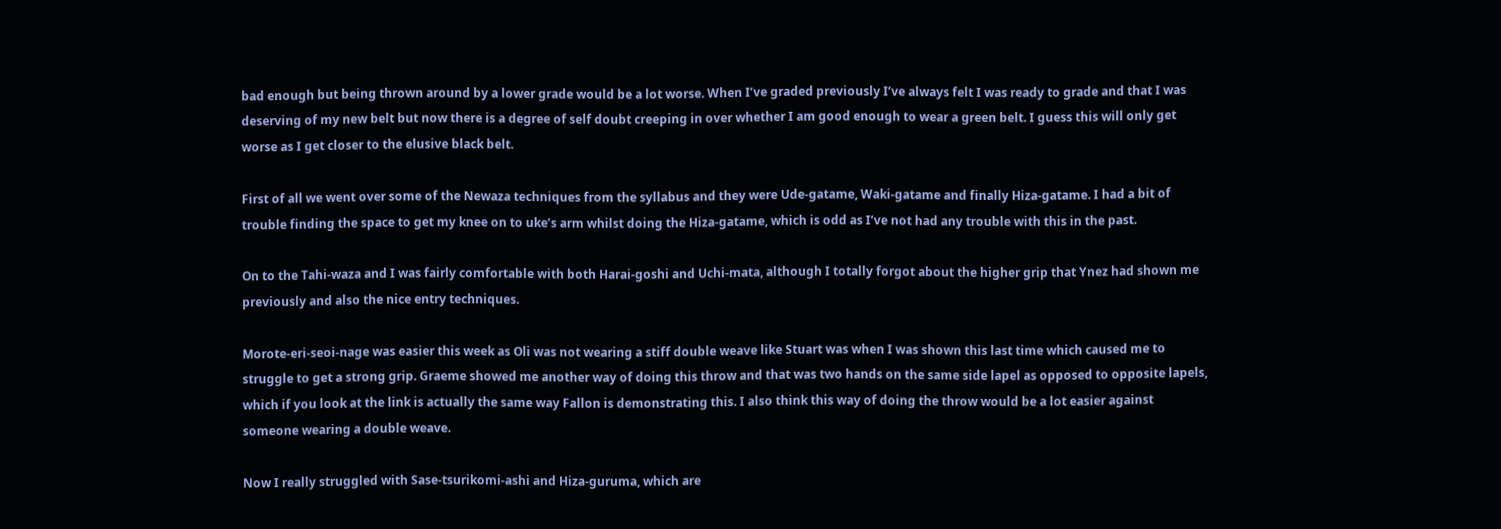bad enough but being thrown around by a lower grade would be a lot worse. When I’ve graded previously I’ve always felt I was ready to grade and that I was deserving of my new belt but now there is a degree of self doubt creeping in over whether I am good enough to wear a green belt. I guess this will only get worse as I get closer to the elusive black belt.

First of all we went over some of the Newaza techniques from the syllabus and they were Ude-gatame, Waki-gatame and finally Hiza-gatame. I had a bit of trouble finding the space to get my knee on to uke’s arm whilst doing the Hiza-gatame, which is odd as I’ve not had any trouble with this in the past.

On to the Tahi-waza and I was fairly comfortable with both Harai-goshi and Uchi-mata, although I totally forgot about the higher grip that Ynez had shown me previously and also the nice entry techniques.

Morote-eri-seoi-nage was easier this week as Oli was not wearing a stiff double weave like Stuart was when I was shown this last time which caused me to struggle to get a strong grip. Graeme showed me another way of doing this throw and that was two hands on the same side lapel as opposed to opposite lapels, which if you look at the link is actually the same way Fallon is demonstrating this. I also think this way of doing the throw would be a lot easier against someone wearing a double weave.

Now I really struggled with Sase-tsurikomi-ashi and Hiza-guruma, which are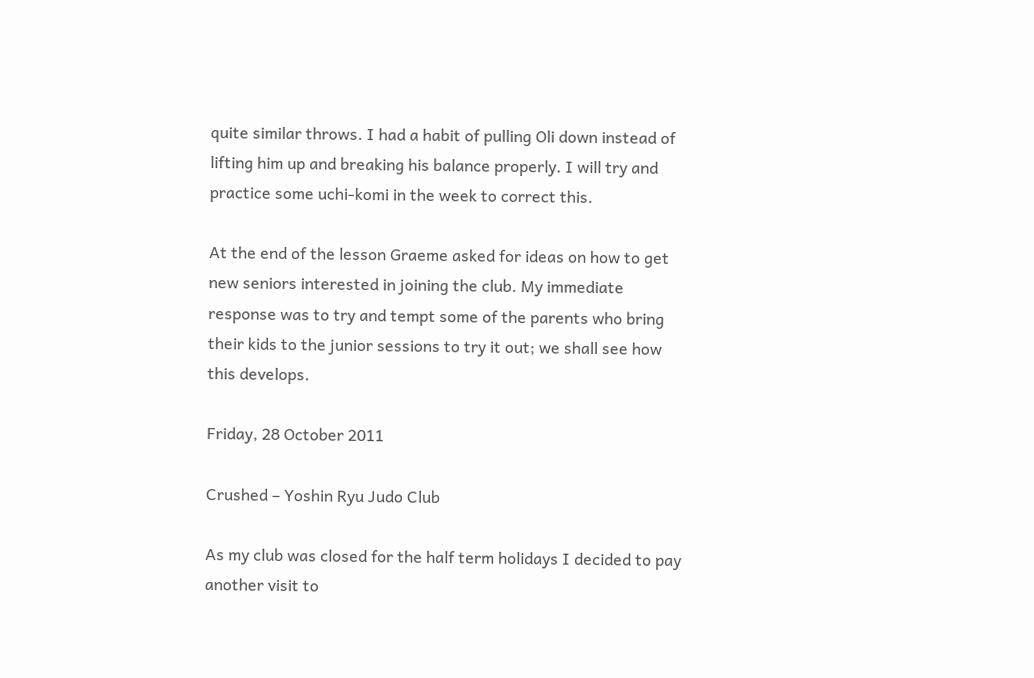quite similar throws. I had a habit of pulling Oli down instead of lifting him up and breaking his balance properly. I will try and practice some uchi-komi in the week to correct this.

At the end of the lesson Graeme asked for ideas on how to get new seniors interested in joining the club. My immediate response was to try and tempt some of the parents who bring their kids to the junior sessions to try it out; we shall see how this develops.

Friday, 28 October 2011

Crushed – Yoshin Ryu Judo Club

As my club was closed for the half term holidays I decided to pay another visit to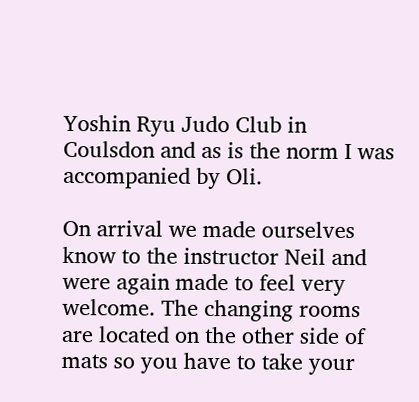Yoshin Ryu Judo Club in Coulsdon and as is the norm I was accompanied by Oli.

On arrival we made ourselves know to the instructor Neil and were again made to feel very welcome. The changing rooms are located on the other side of mats so you have to take your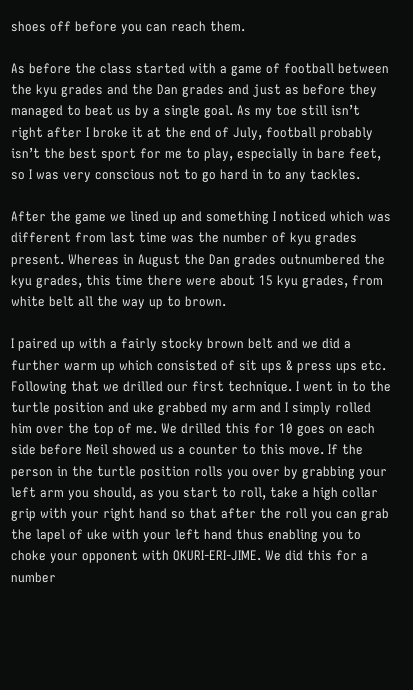shoes off before you can reach them.

As before the class started with a game of football between the kyu grades and the Dan grades and just as before they managed to beat us by a single goal. As my toe still isn’t right after I broke it at the end of July, football probably isn’t the best sport for me to play, especially in bare feet, so I was very conscious not to go hard in to any tackles.

After the game we lined up and something I noticed which was different from last time was the number of kyu grades present. Whereas in August the Dan grades outnumbered the kyu grades, this time there were about 15 kyu grades, from white belt all the way up to brown.

I paired up with a fairly stocky brown belt and we did a further warm up which consisted of sit ups & press ups etc. Following that we drilled our first technique. I went in to the turtle position and uke grabbed my arm and I simply rolled him over the top of me. We drilled this for 10 goes on each side before Neil showed us a counter to this move. If the person in the turtle position rolls you over by grabbing your left arm you should, as you start to roll, take a high collar grip with your right hand so that after the roll you can grab the lapel of uke with your left hand thus enabling you to choke your opponent with OKURI-ERI-JIME. We did this for a number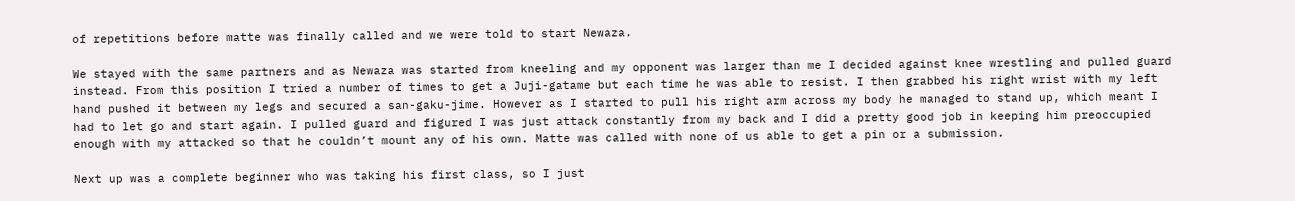of repetitions before matte was finally called and we were told to start Newaza.

We stayed with the same partners and as Newaza was started from kneeling and my opponent was larger than me I decided against knee wrestling and pulled guard instead. From this position I tried a number of times to get a Juji-gatame but each time he was able to resist. I then grabbed his right wrist with my left hand pushed it between my legs and secured a san-gaku-jime. However as I started to pull his right arm across my body he managed to stand up, which meant I had to let go and start again. I pulled guard and figured I was just attack constantly from my back and I did a pretty good job in keeping him preoccupied enough with my attacked so that he couldn’t mount any of his own. Matte was called with none of us able to get a pin or a submission.

Next up was a complete beginner who was taking his first class, so I just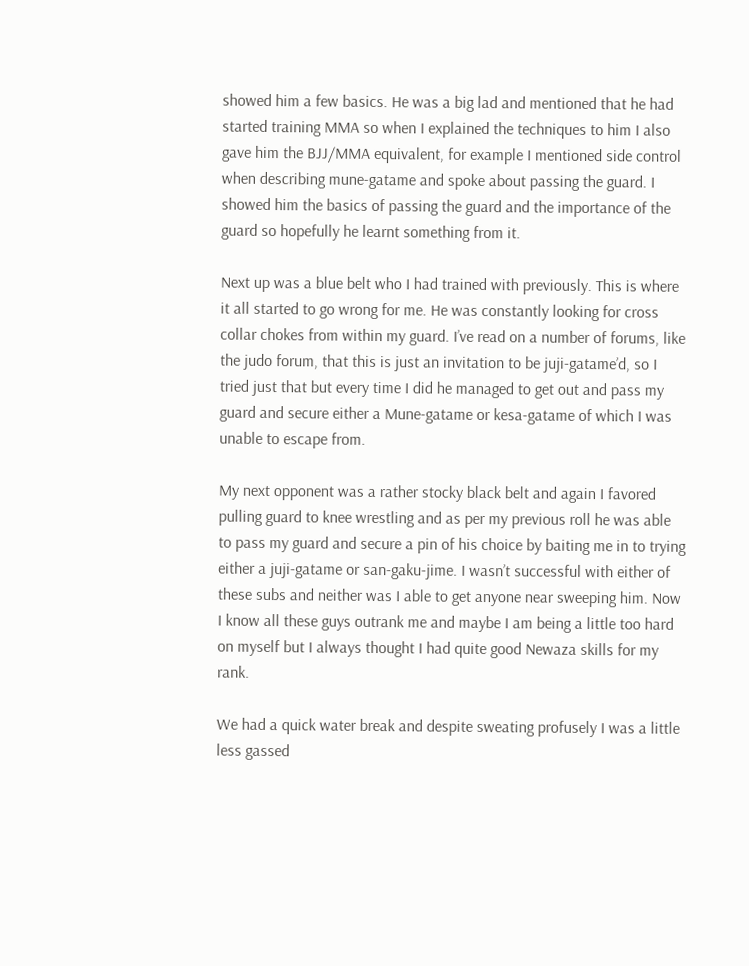showed him a few basics. He was a big lad and mentioned that he had started training MMA so when I explained the techniques to him I also gave him the BJJ/MMA equivalent, for example I mentioned side control when describing mune-gatame and spoke about passing the guard. I showed him the basics of passing the guard and the importance of the guard so hopefully he learnt something from it.

Next up was a blue belt who I had trained with previously. This is where it all started to go wrong for me. He was constantly looking for cross collar chokes from within my guard. I’ve read on a number of forums, like the judo forum, that this is just an invitation to be juji-gatame’d, so I tried just that but every time I did he managed to get out and pass my guard and secure either a Mune-gatame or kesa-gatame of which I was unable to escape from.

My next opponent was a rather stocky black belt and again I favored pulling guard to knee wrestling and as per my previous roll he was able to pass my guard and secure a pin of his choice by baiting me in to trying either a juji-gatame or san-gaku-jime. I wasn’t successful with either of these subs and neither was I able to get anyone near sweeping him. Now I know all these guys outrank me and maybe I am being a little too hard on myself but I always thought I had quite good Newaza skills for my rank.

We had a quick water break and despite sweating profusely I was a little less gassed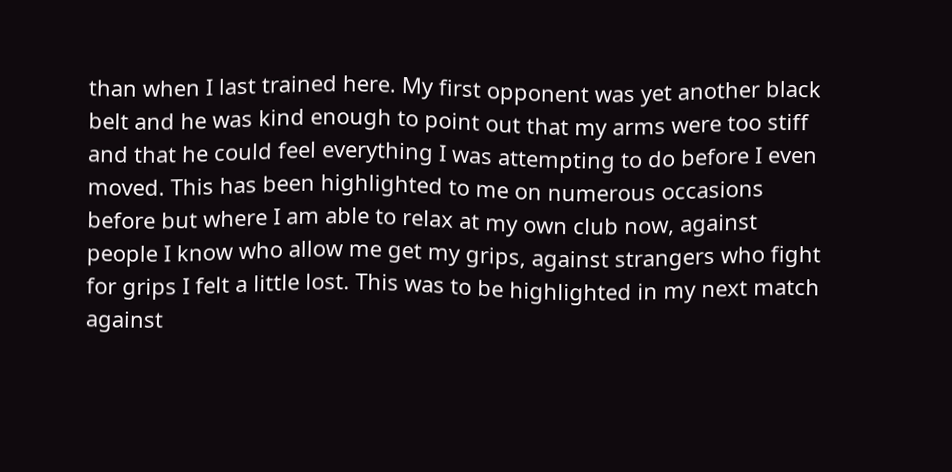than when I last trained here. My first opponent was yet another black belt and he was kind enough to point out that my arms were too stiff and that he could feel everything I was attempting to do before I even moved. This has been highlighted to me on numerous occasions before but where I am able to relax at my own club now, against people I know who allow me get my grips, against strangers who fight for grips I felt a little lost. This was to be highlighted in my next match against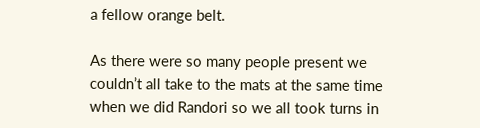a fellow orange belt.

As there were so many people present we couldn’t all take to the mats at the same time when we did Randori so we all took turns in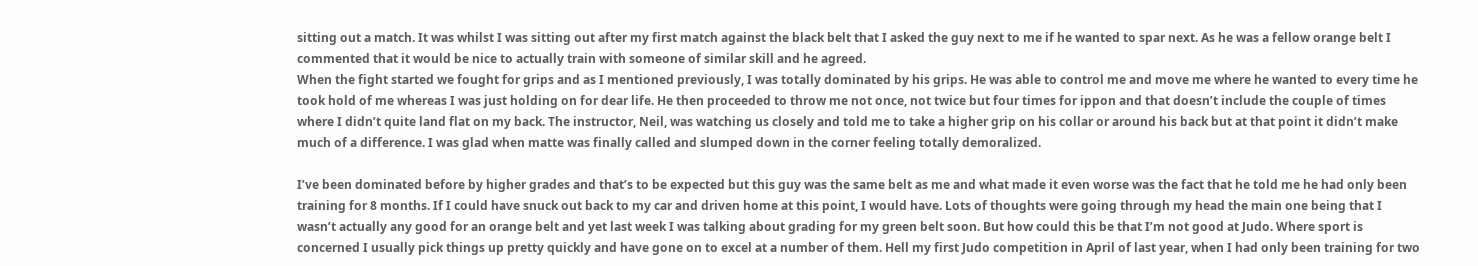sitting out a match. It was whilst I was sitting out after my first match against the black belt that I asked the guy next to me if he wanted to spar next. As he was a fellow orange belt I commented that it would be nice to actually train with someone of similar skill and he agreed.
When the fight started we fought for grips and as I mentioned previously, I was totally dominated by his grips. He was able to control me and move me where he wanted to every time he took hold of me whereas I was just holding on for dear life. He then proceeded to throw me not once, not twice but four times for ippon and that doesn’t include the couple of times where I didn’t quite land flat on my back. The instructor, Neil, was watching us closely and told me to take a higher grip on his collar or around his back but at that point it didn’t make much of a difference. I was glad when matte was finally called and slumped down in the corner feeling totally demoralized.

I’ve been dominated before by higher grades and that’s to be expected but this guy was the same belt as me and what made it even worse was the fact that he told me he had only been training for 8 months. If I could have snuck out back to my car and driven home at this point, I would have. Lots of thoughts were going through my head the main one being that I wasn’t actually any good for an orange belt and yet last week I was talking about grading for my green belt soon. But how could this be that I’m not good at Judo. Where sport is concerned I usually pick things up pretty quickly and have gone on to excel at a number of them. Hell my first Judo competition in April of last year, when I had only been training for two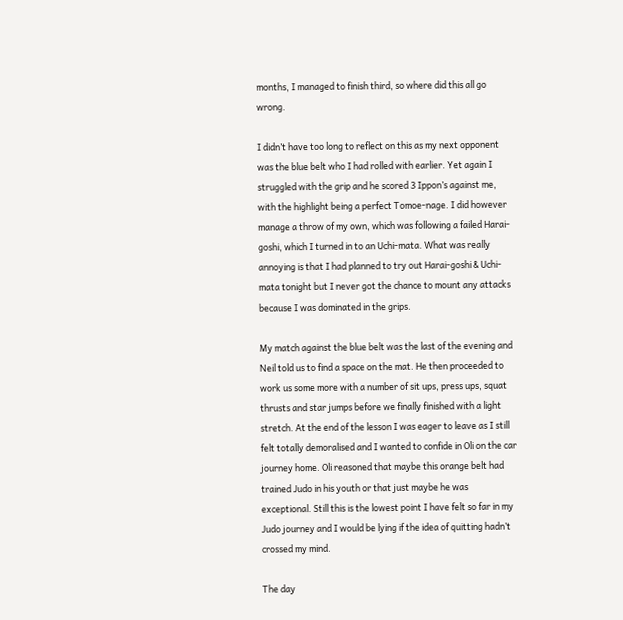months, I managed to finish third, so where did this all go wrong.

I didn’t have too long to reflect on this as my next opponent was the blue belt who I had rolled with earlier. Yet again I struggled with the grip and he scored 3 Ippon’s against me, with the highlight being a perfect Tomoe-nage. I did however manage a throw of my own, which was following a failed Harai-goshi, which I turned in to an Uchi-mata. What was really annoying is that I had planned to try out Harai-goshi & Uchi-mata tonight but I never got the chance to mount any attacks because I was dominated in the grips.

My match against the blue belt was the last of the evening and Neil told us to find a space on the mat. He then proceeded to work us some more with a number of sit ups, press ups, squat thrusts and star jumps before we finally finished with a light stretch. At the end of the lesson I was eager to leave as I still felt totally demoralised and I wanted to confide in Oli on the car journey home. Oli reasoned that maybe this orange belt had trained Judo in his youth or that just maybe he was exceptional. Still this is the lowest point I have felt so far in my Judo journey and I would be lying if the idea of quitting hadn’t crossed my mind.

The day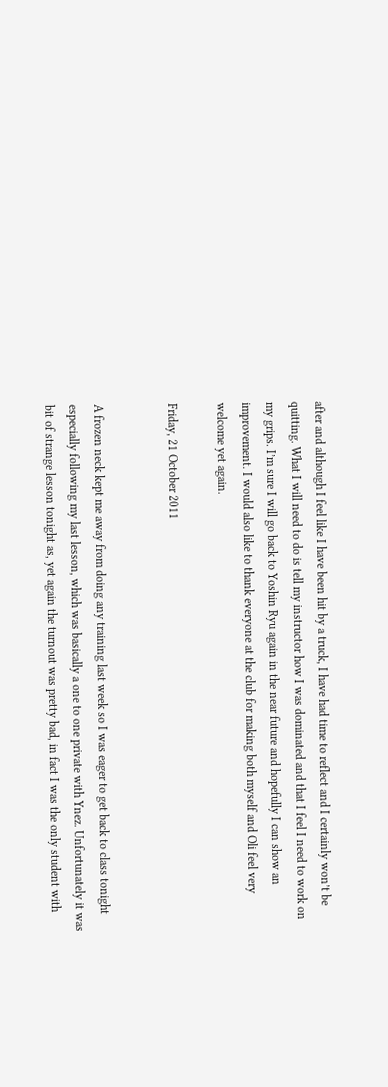after and although I feel like I have been hit by a truck, I have had time to reflect and I certainly won’t be quitting. What I will need to do is tell my instructor how I was dominated and that I feel I need to work on my grips. I’m sure I will go back to Yoshin Ryu again in the near future and hopefully I can show an improvement. I would also like to thank everyone at the club for making both myself and Oli feel very welcome yet again.

Friday, 21 October 2011


A frozen neck kept me away from doing any training last week so I was eager to get back to class tonight especially following my last lesson, which was basically a one to one private with Ynez. Unfortunately it was bit of strange lesson tonight as, yet again the turnout was pretty bad, in fact I was the only student with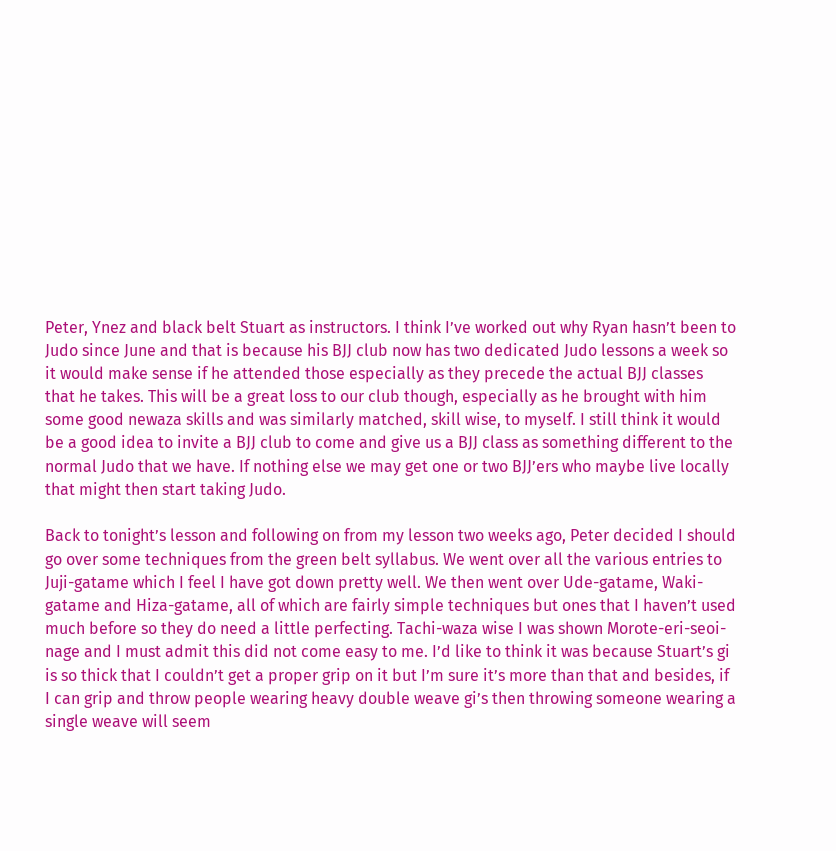Peter, Ynez and black belt Stuart as instructors. I think I’ve worked out why Ryan hasn’t been to Judo since June and that is because his BJJ club now has two dedicated Judo lessons a week so it would make sense if he attended those especially as they precede the actual BJJ classes that he takes. This will be a great loss to our club though, especially as he brought with him some good newaza skills and was similarly matched, skill wise, to myself. I still think it would be a good idea to invite a BJJ club to come and give us a BJJ class as something different to the normal Judo that we have. If nothing else we may get one or two BJJ’ers who maybe live locally that might then start taking Judo.

Back to tonight’s lesson and following on from my lesson two weeks ago, Peter decided I should go over some techniques from the green belt syllabus. We went over all the various entries to Juji-gatame which I feel I have got down pretty well. We then went over Ude-gatame, Waki-gatame and Hiza-gatame, all of which are fairly simple techniques but ones that I haven’t used much before so they do need a little perfecting. Tachi-waza wise I was shown Morote-eri-seoi-nage and I must admit this did not come easy to me. I’d like to think it was because Stuart’s gi is so thick that I couldn’t get a proper grip on it but I’m sure it’s more than that and besides, if I can grip and throw people wearing heavy double weave gi’s then throwing someone wearing a single weave will seem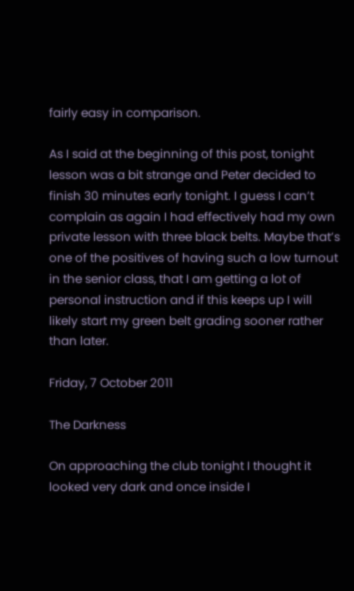fairly easy in comparison.

As I said at the beginning of this post, tonight lesson was a bit strange and Peter decided to finish 30 minutes early tonight. I guess I can’t complain as again I had effectively had my own private lesson with three black belts. Maybe that’s one of the positives of having such a low turnout in the senior class, that I am getting a lot of personal instruction and if this keeps up I will likely start my green belt grading sooner rather than later.

Friday, 7 October 2011

The Darkness

On approaching the club tonight I thought it looked very dark and once inside I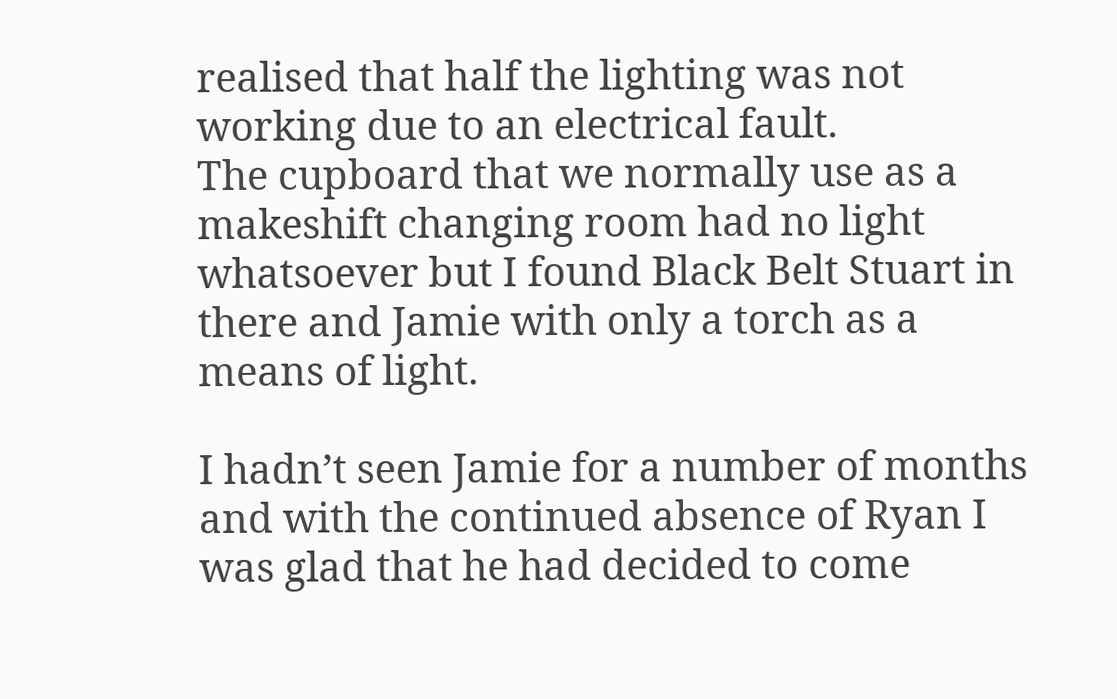realised that half the lighting was not working due to an electrical fault.
The cupboard that we normally use as a makeshift changing room had no light whatsoever but I found Black Belt Stuart in there and Jamie with only a torch as a means of light.

I hadn’t seen Jamie for a number of months and with the continued absence of Ryan I was glad that he had decided to come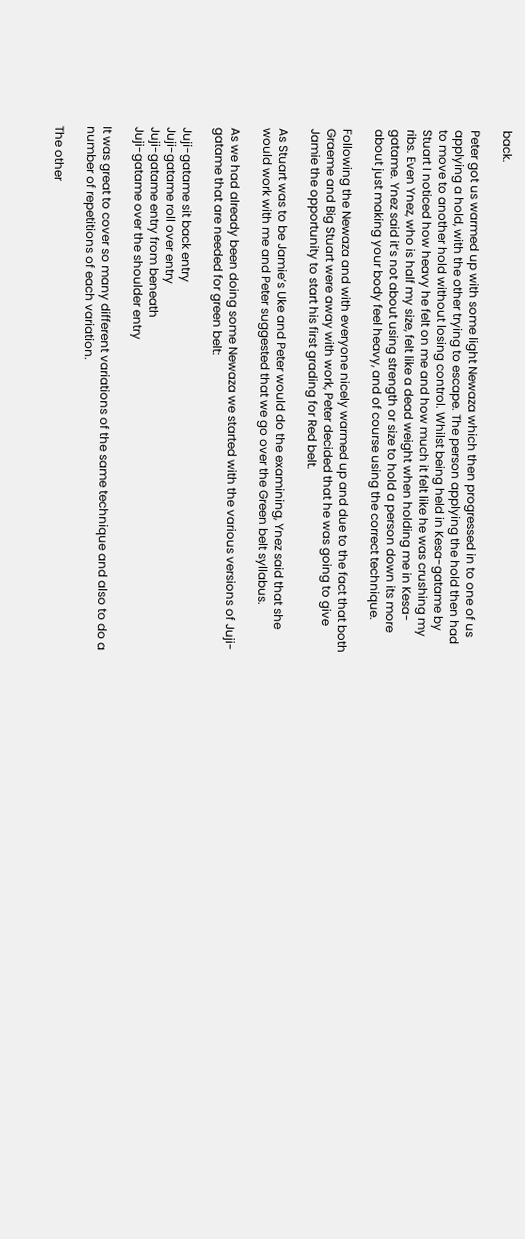back.

Peter got us warmed up with some light Newaza which then progressed in to one of us applying a hold, with the other trying to escape. The person applying the hold then had to move to another hold without losing control. Whilst being held in Kesa-gatame by Stuart I noticed how heavy he felt on me and how much it felt like he was crushing my ribs. Even Ynez, who is half my size, felt like a dead weight when holding me in Kesa-gatame. Ynez said it’s not about using strength or size to hold a person down its more about just making your body feel heavy, and of course using the correct technique.

Following the Newaza and with everyone nicely warmed up and due to the fact that both Graeme and Big Stuart were away with work, Peter decided that he was going to give Jamie the opportunity to start his first grading for Red belt.

As Stuart was to be Jamie’s Uke and Peter would do the examining, Ynez said that she would work with me and Peter suggested that we go over the Green belt syllabus.

As we had already been doing some Newaza we started with the various versions of Juji-gatame that are needed for green belt:

Juji-gatame sit back entry
Juji-gatame roll over entry
Juji-gatame entry from beneath
Juji-gatame over the shoulder entry

It was great to cover so many different variations of the same technique and also to do a number of repetitions of each variation.

The other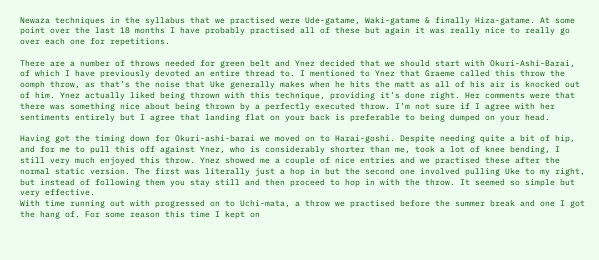Newaza techniques in the syllabus that we practised were Ude-gatame, Waki-gatame & finally Hiza-gatame. At some point over the last 18 months I have probably practised all of these but again it was really nice to really go over each one for repetitions.

There are a number of throws needed for green belt and Ynez decided that we should start with Okuri-Ashi-Barai, of which I have previously devoted an entire thread to. I mentioned to Ynez that Graeme called this throw the oomph throw, as that’s the noise that Uke generally makes when he hits the matt as all of his air is knocked out of him. Ynez actually liked being thrown with this technique, providing it’s done right. Her comments were that there was something nice about being thrown by a perfectly executed throw. I’m not sure if I agree with her sentiments entirely but I agree that landing flat on your back is preferable to being dumped on your head.

Having got the timing down for Okuri-ashi-barai we moved on to Harai-goshi. Despite needing quite a bit of hip, and for me to pull this off against Ynez, who is considerably shorter than me, took a lot of knee bending, I still very much enjoyed this throw. Ynez showed me a couple of nice entries and we practised these after the normal static version. The first was literally just a hop in but the second one involved pulling Uke to my right, but instead of following them you stay still and then proceed to hop in with the throw. It seemed so simple but very effective.
With time running out with progressed on to Uchi-mata, a throw we practised before the summer break and one I got the hang of. For some reason this time I kept on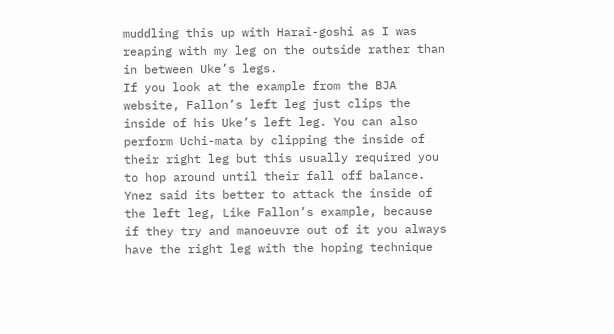muddling this up with Harai-goshi as I was reaping with my leg on the outside rather than in between Uke’s legs.
If you look at the example from the BJA website, Fallon’s left leg just clips the inside of his Uke’s left leg. You can also perform Uchi-mata by clipping the inside of their right leg but this usually required you to hop around until their fall off balance. Ynez said its better to attack the inside of the left leg, Like Fallon’s example, because if they try and manoeuvre out of it you always have the right leg with the hoping technique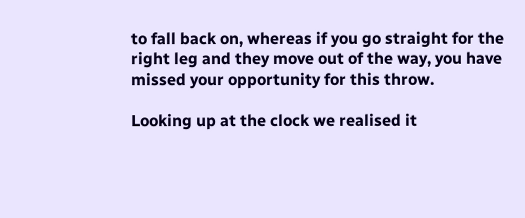to fall back on, whereas if you go straight for the right leg and they move out of the way, you have missed your opportunity for this throw.

Looking up at the clock we realised it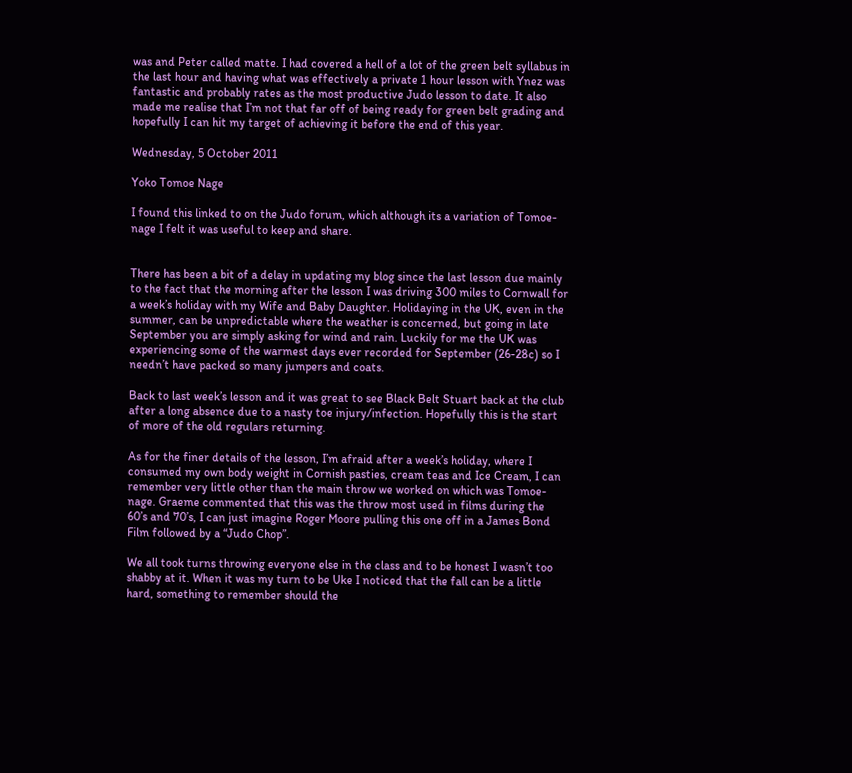was and Peter called matte. I had covered a hell of a lot of the green belt syllabus in the last hour and having what was effectively a private 1 hour lesson with Ynez was fantastic and probably rates as the most productive Judo lesson to date. It also made me realise that I’m not that far off of being ready for green belt grading and hopefully I can hit my target of achieving it before the end of this year.

Wednesday, 5 October 2011

Yoko Tomoe Nage

I found this linked to on the Judo forum, which although its a variation of Tomoe-nage I felt it was useful to keep and share.


There has been a bit of a delay in updating my blog since the last lesson due mainly to the fact that the morning after the lesson I was driving 300 miles to Cornwall for a week’s holiday with my Wife and Baby Daughter. Holidaying in the UK, even in the summer, can be unpredictable where the weather is concerned, but going in late September you are simply asking for wind and rain. Luckily for me the UK was experiencing some of the warmest days ever recorded for September (26-28c) so I needn’t have packed so many jumpers and coats.

Back to last week’s lesson and it was great to see Black Belt Stuart back at the club after a long absence due to a nasty toe injury/infection. Hopefully this is the start of more of the old regulars returning.

As for the finer details of the lesson, I’m afraid after a week’s holiday, where I consumed my own body weight in Cornish pasties, cream teas and Ice Cream, I can remember very little other than the main throw we worked on which was Tomoe-nage. Graeme commented that this was the throw most used in films during the 60’s and 70’s, I can just imagine Roger Moore pulling this one off in a James Bond Film followed by a “Judo Chop”.

We all took turns throwing everyone else in the class and to be honest I wasn’t too shabby at it. When it was my turn to be Uke I noticed that the fall can be a little hard, something to remember should the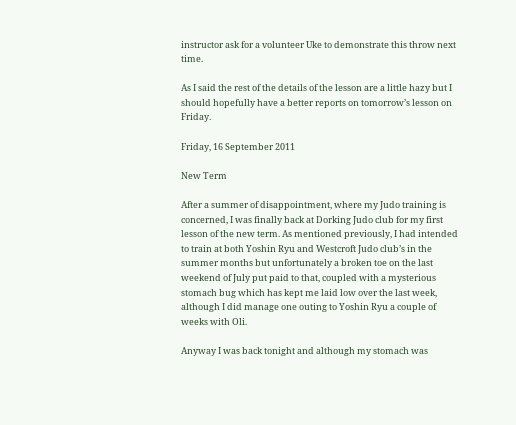instructor ask for a volunteer Uke to demonstrate this throw next time.

As I said the rest of the details of the lesson are a little hazy but I should hopefully have a better reports on tomorrow’s lesson on Friday.

Friday, 16 September 2011

New Term

After a summer of disappointment, where my Judo training is concerned, I was finally back at Dorking Judo club for my first lesson of the new term. As mentioned previously, I had intended to train at both Yoshin Ryu and Westcroft Judo club’s in the summer months but unfortunately a broken toe on the last weekend of July put paid to that, coupled with a mysterious stomach bug which has kept me laid low over the last week, although I did manage one outing to Yoshin Ryu a couple of weeks with Oli.

Anyway I was back tonight and although my stomach was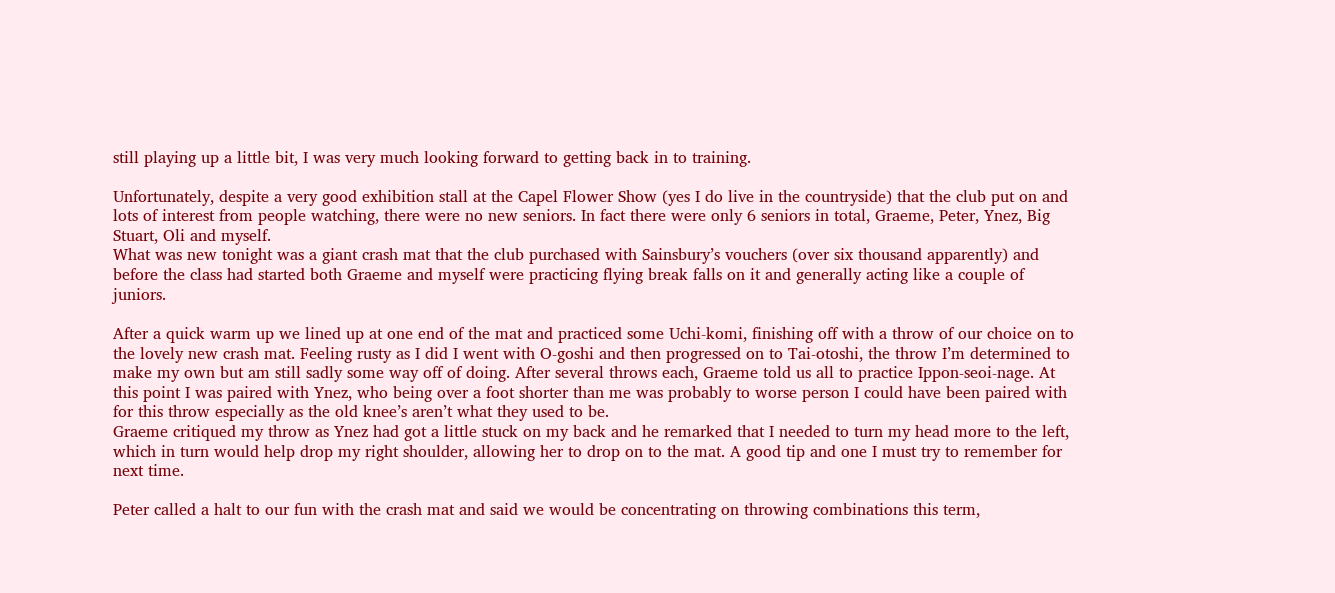still playing up a little bit, I was very much looking forward to getting back in to training.

Unfortunately, despite a very good exhibition stall at the Capel Flower Show (yes I do live in the countryside) that the club put on and lots of interest from people watching, there were no new seniors. In fact there were only 6 seniors in total, Graeme, Peter, Ynez, Big Stuart, Oli and myself.
What was new tonight was a giant crash mat that the club purchased with Sainsbury’s vouchers (over six thousand apparently) and before the class had started both Graeme and myself were practicing flying break falls on it and generally acting like a couple of juniors.

After a quick warm up we lined up at one end of the mat and practiced some Uchi-komi, finishing off with a throw of our choice on to the lovely new crash mat. Feeling rusty as I did I went with O-goshi and then progressed on to Tai-otoshi, the throw I’m determined to make my own but am still sadly some way off of doing. After several throws each, Graeme told us all to practice Ippon-seoi-nage. At this point I was paired with Ynez, who being over a foot shorter than me was probably to worse person I could have been paired with for this throw especially as the old knee’s aren’t what they used to be.
Graeme critiqued my throw as Ynez had got a little stuck on my back and he remarked that I needed to turn my head more to the left, which in turn would help drop my right shoulder, allowing her to drop on to the mat. A good tip and one I must try to remember for next time.

Peter called a halt to our fun with the crash mat and said we would be concentrating on throwing combinations this term,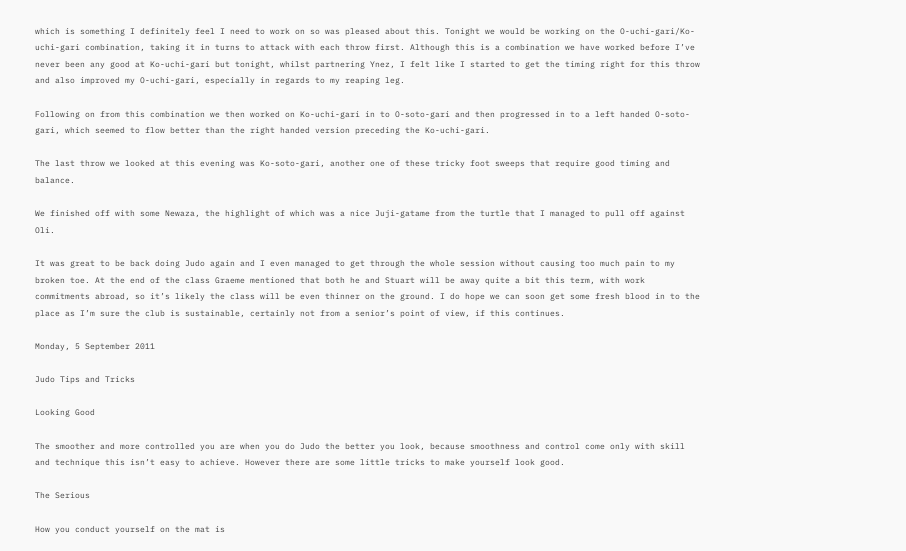which is something I definitely feel I need to work on so was pleased about this. Tonight we would be working on the O-uchi-gari/Ko-uchi-gari combination, taking it in turns to attack with each throw first. Although this is a combination we have worked before I’ve never been any good at Ko-uchi-gari but tonight, whilst partnering Ynez, I felt like I started to get the timing right for this throw and also improved my O-uchi-gari, especially in regards to my reaping leg.

Following on from this combination we then worked on Ko-uchi-gari in to O-soto-gari and then progressed in to a left handed O-soto-gari, which seemed to flow better than the right handed version preceding the Ko-uchi-gari.

The last throw we looked at this evening was Ko-soto-gari, another one of these tricky foot sweeps that require good timing and balance.

We finished off with some Newaza, the highlight of which was a nice Juji-gatame from the turtle that I managed to pull off against Oli.

It was great to be back doing Judo again and I even managed to get through the whole session without causing too much pain to my broken toe. At the end of the class Graeme mentioned that both he and Stuart will be away quite a bit this term, with work commitments abroad, so it’s likely the class will be even thinner on the ground. I do hope we can soon get some fresh blood in to the place as I’m sure the club is sustainable, certainly not from a senior’s point of view, if this continues.

Monday, 5 September 2011

Judo Tips and Tricks

Looking Good

The smoother and more controlled you are when you do Judo the better you look, because smoothness and control come only with skill and technique this isn’t easy to achieve. However there are some little tricks to make yourself look good.

The Serious

How you conduct yourself on the mat is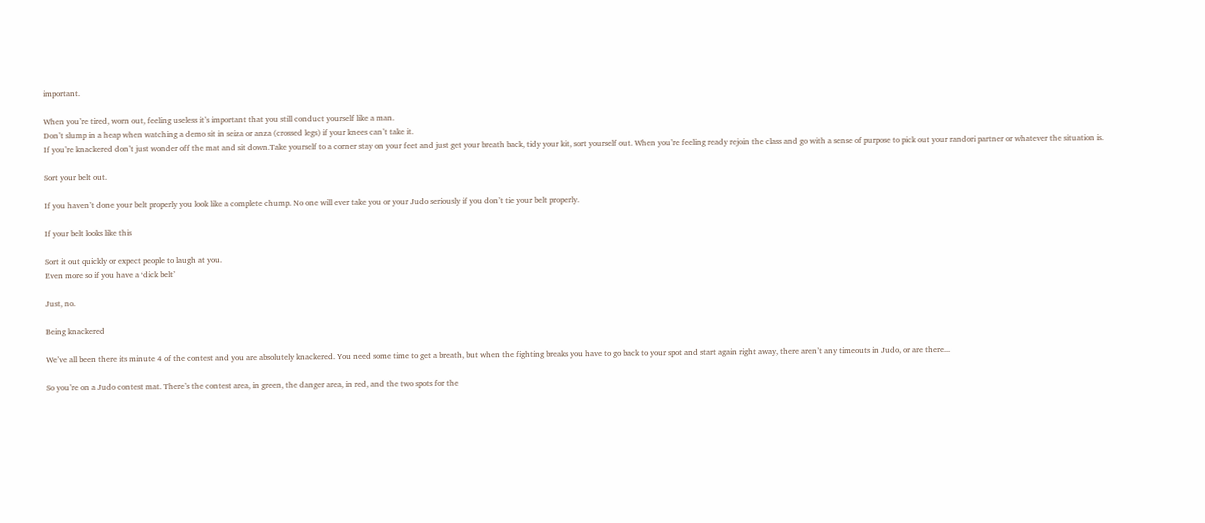important.

When you’re tired, worn out, feeling useless it’s important that you still conduct yourself like a man.
Don’t slump in a heap when watching a demo sit in seiza or anza (crossed legs) if your knees can’t take it.
If you’re knackered don’t just wonder off the mat and sit down.Take yourself to a corner stay on your feet and just get your breath back, tidy your kit, sort yourself out. When you’re feeling ready rejoin the class and go with a sense of purpose to pick out your randori partner or whatever the situation is.

Sort your belt out.

If you haven’t done your belt properly you look like a complete chump. No one will ever take you or your Judo seriously if you don’t tie your belt properly.

If your belt looks like this

Sort it out quickly or expect people to laugh at you.
Even more so if you have a ‘dick belt’

Just, no.

Being knackered

We’ve all been there its minute 4 of the contest and you are absolutely knackered. You need some time to get a breath, but when the fighting breaks you have to go back to your spot and start again right away, there aren’t any timeouts in Judo, or are there...

So you’re on a Judo contest mat. There’s the contest area, in green, the danger area, in red, and the two spots for the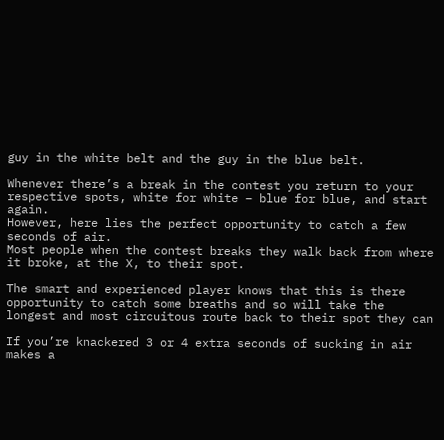guy in the white belt and the guy in the blue belt.

Whenever there’s a break in the contest you return to your respective spots, white for white – blue for blue, and start again.
However, here lies the perfect opportunity to catch a few seconds of air.
Most people when the contest breaks they walk back from where it broke, at the X, to their spot.

The smart and experienced player knows that this is there opportunity to catch some breaths and so will take the longest and most circuitous route back to their spot they can

If you’re knackered 3 or 4 extra seconds of sucking in air makes a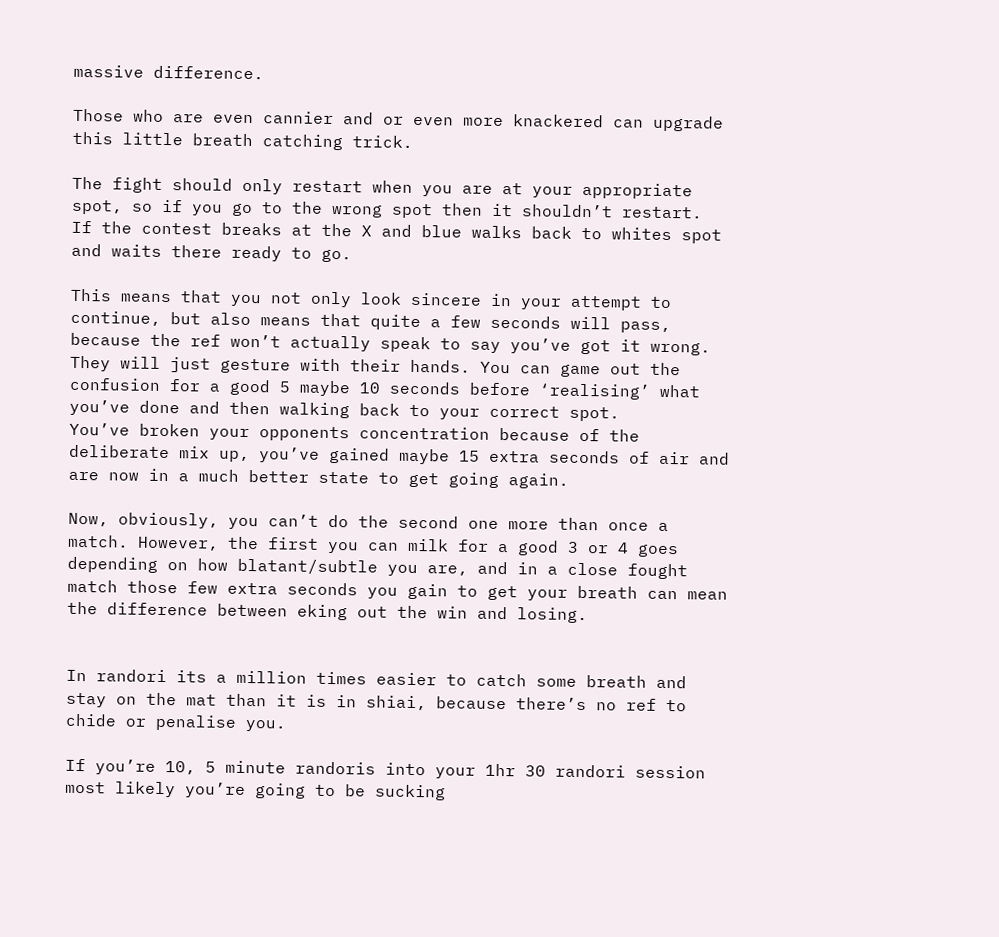massive difference.

Those who are even cannier and or even more knackered can upgrade this little breath catching trick.

The fight should only restart when you are at your appropriate spot, so if you go to the wrong spot then it shouldn’t restart.
If the contest breaks at the X and blue walks back to whites spot and waits there ready to go.

This means that you not only look sincere in your attempt to continue, but also means that quite a few seconds will pass, because the ref won’t actually speak to say you’ve got it wrong. They will just gesture with their hands. You can game out the confusion for a good 5 maybe 10 seconds before ‘realising’ what you’ve done and then walking back to your correct spot.
You’ve broken your opponents concentration because of the deliberate mix up, you’ve gained maybe 15 extra seconds of air and are now in a much better state to get going again.

Now, obviously, you can’t do the second one more than once a match. However, the first you can milk for a good 3 or 4 goes depending on how blatant/subtle you are, and in a close fought match those few extra seconds you gain to get your breath can mean the difference between eking out the win and losing.


In randori its a million times easier to catch some breath and stay on the mat than it is in shiai, because there’s no ref to chide or penalise you.

If you’re 10, 5 minute randoris into your 1hr 30 randori session most likely you’re going to be sucking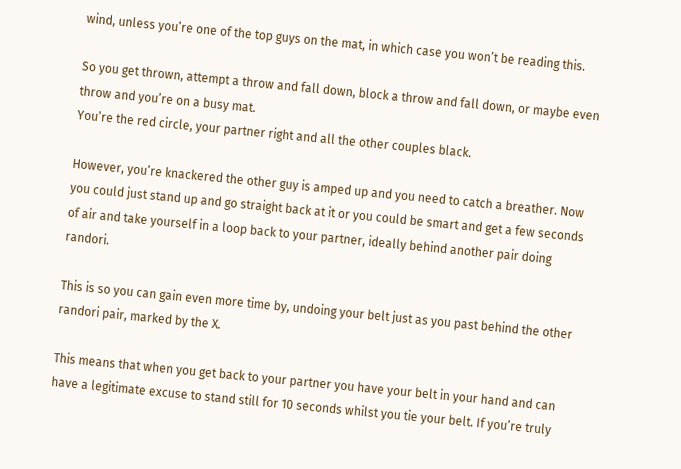wind, unless you’re one of the top guys on the mat, in which case you won’t be reading this.

So you get thrown, attempt a throw and fall down, block a throw and fall down, or maybe even throw and you’re on a busy mat.
You’re the red circle, your partner right and all the other couples black.

However, you’re knackered the other guy is amped up and you need to catch a breather. Now you could just stand up and go straight back at it or you could be smart and get a few seconds of air and take yourself in a loop back to your partner, ideally behind another pair doing randori.

This is so you can gain even more time by, undoing your belt just as you past behind the other randori pair, marked by the X.

This means that when you get back to your partner you have your belt in your hand and can have a legitimate excuse to stand still for 10 seconds whilst you tie your belt. If you’re truly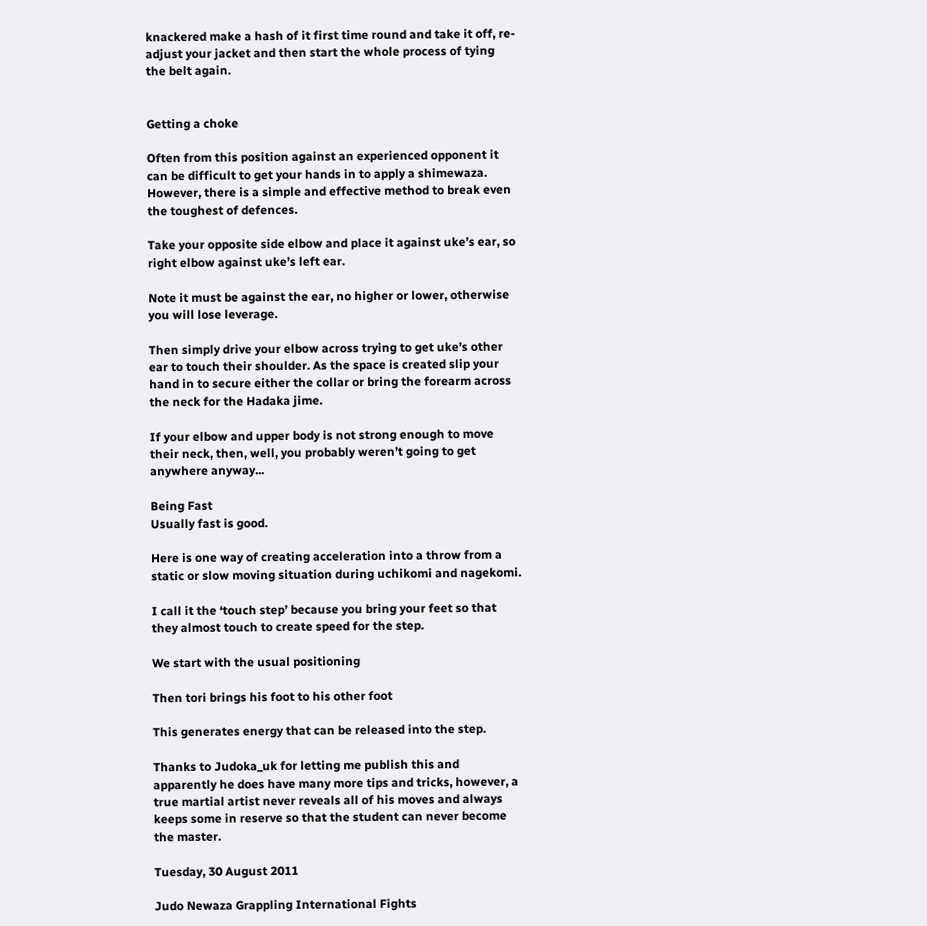knackered make a hash of it first time round and take it off, re-adjust your jacket and then start the whole process of tying the belt again.


Getting a choke

Often from this position against an experienced opponent it can be difficult to get your hands in to apply a shimewaza. However, there is a simple and effective method to break even the toughest of defences.

Take your opposite side elbow and place it against uke’s ear, so right elbow against uke’s left ear.

Note it must be against the ear, no higher or lower, otherwise you will lose leverage.

Then simply drive your elbow across trying to get uke’s other ear to touch their shoulder. As the space is created slip your hand in to secure either the collar or bring the forearm across the neck for the Hadaka jime.

If your elbow and upper body is not strong enough to move their neck, then, well, you probably weren’t going to get anywhere anyway...

Being Fast
Usually fast is good.

Here is one way of creating acceleration into a throw from a static or slow moving situation during uchikomi and nagekomi.

I call it the ‘touch step’ because you bring your feet so that they almost touch to create speed for the step.

We start with the usual positioning

Then tori brings his foot to his other foot

This generates energy that can be released into the step.

Thanks to Judoka_uk for letting me publish this and apparently he does have many more tips and tricks, however, a true martial artist never reveals all of his moves and always keeps some in reserve so that the student can never become the master.

Tuesday, 30 August 2011

Judo Newaza Grappling International Fights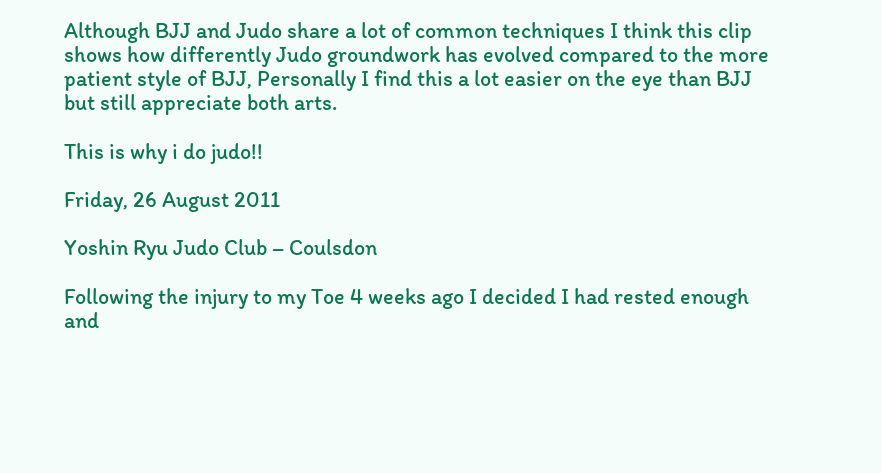Although BJJ and Judo share a lot of common techniques I think this clip shows how differently Judo groundwork has evolved compared to the more patient style of BJJ, Personally I find this a lot easier on the eye than BJJ but still appreciate both arts.

This is why i do judo!!

Friday, 26 August 2011

Yoshin Ryu Judo Club – Coulsdon

Following the injury to my Toe 4 weeks ago I decided I had rested enough and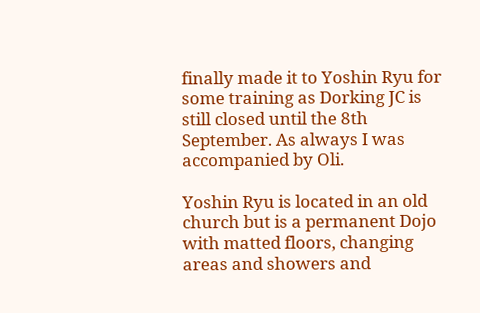finally made it to Yoshin Ryu for some training as Dorking JC is still closed until the 8th September. As always I was accompanied by Oli.

Yoshin Ryu is located in an old church but is a permanent Dojo with matted floors, changing areas and showers and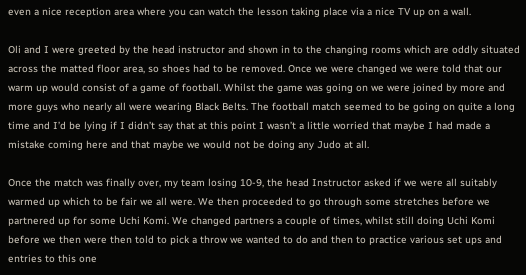even a nice reception area where you can watch the lesson taking place via a nice TV up on a wall.

Oli and I were greeted by the head instructor and shown in to the changing rooms which are oddly situated across the matted floor area, so shoes had to be removed. Once we were changed we were told that our warm up would consist of a game of football. Whilst the game was going on we were joined by more and more guys who nearly all were wearing Black Belts. The football match seemed to be going on quite a long time and I’d be lying if I didn’t say that at this point I wasn’t a little worried that maybe I had made a mistake coming here and that maybe we would not be doing any Judo at all.

Once the match was finally over, my team losing 10-9, the head Instructor asked if we were all suitably warmed up which to be fair we all were. We then proceeded to go through some stretches before we partnered up for some Uchi Komi. We changed partners a couple of times, whilst still doing Uchi Komi before we then were then told to pick a throw we wanted to do and then to practice various set ups and entries to this one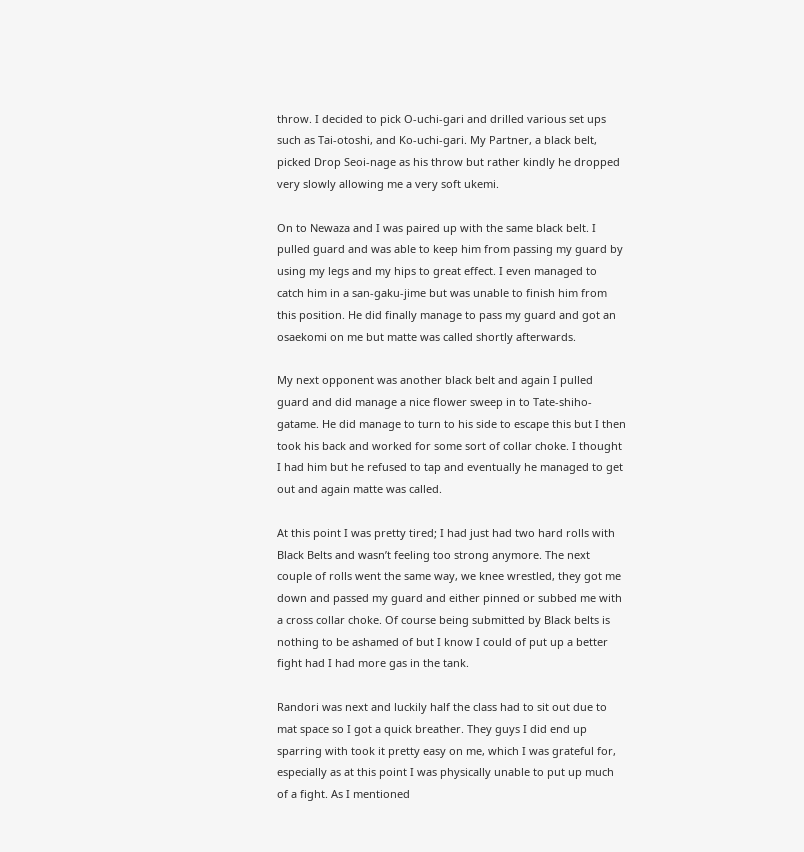throw. I decided to pick O-uchi-gari and drilled various set ups such as Tai-otoshi, and Ko-uchi-gari. My Partner, a black belt, picked Drop Seoi-nage as his throw but rather kindly he dropped very slowly allowing me a very soft ukemi.

On to Newaza and I was paired up with the same black belt. I pulled guard and was able to keep him from passing my guard by using my legs and my hips to great effect. I even managed to catch him in a san-gaku-jime but was unable to finish him from this position. He did finally manage to pass my guard and got an osaekomi on me but matte was called shortly afterwards.

My next opponent was another black belt and again I pulled guard and did manage a nice flower sweep in to Tate-shiho-gatame. He did manage to turn to his side to escape this but I then took his back and worked for some sort of collar choke. I thought I had him but he refused to tap and eventually he managed to get out and again matte was called.

At this point I was pretty tired; I had just had two hard rolls with Black Belts and wasn’t feeling too strong anymore. The next couple of rolls went the same way, we knee wrestled, they got me down and passed my guard and either pinned or subbed me with a cross collar choke. Of course being submitted by Black belts is nothing to be ashamed of but I know I could of put up a better fight had I had more gas in the tank.

Randori was next and luckily half the class had to sit out due to mat space so I got a quick breather. They guys I did end up sparring with took it pretty easy on me, which I was grateful for, especially as at this point I was physically unable to put up much of a fight. As I mentioned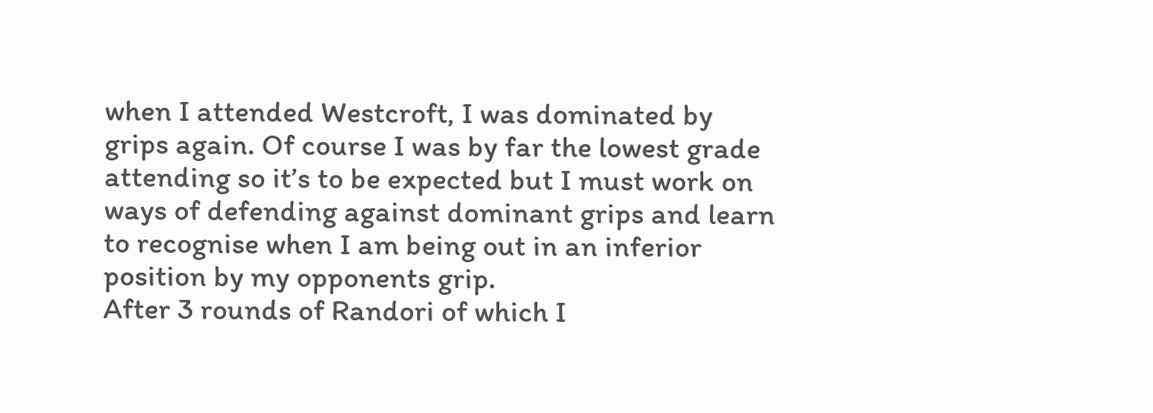when I attended Westcroft, I was dominated by grips again. Of course I was by far the lowest grade attending so it’s to be expected but I must work on ways of defending against dominant grips and learn to recognise when I am being out in an inferior position by my opponents grip.
After 3 rounds of Randori of which I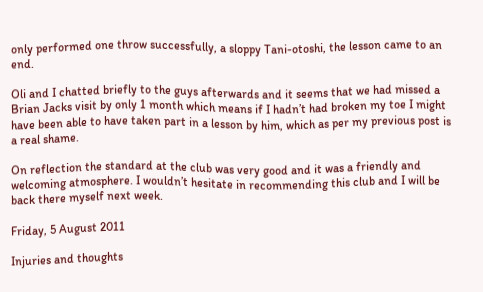only performed one throw successfully, a sloppy Tani-otoshi, the lesson came to an end.

Oli and I chatted briefly to the guys afterwards and it seems that we had missed a Brian Jacks visit by only 1 month which means if I hadn’t had broken my toe I might have been able to have taken part in a lesson by him, which as per my previous post is a real shame.

On reflection the standard at the club was very good and it was a friendly and welcoming atmosphere. I wouldn’t hesitate in recommending this club and I will be back there myself next week.

Friday, 5 August 2011

Injuries and thoughts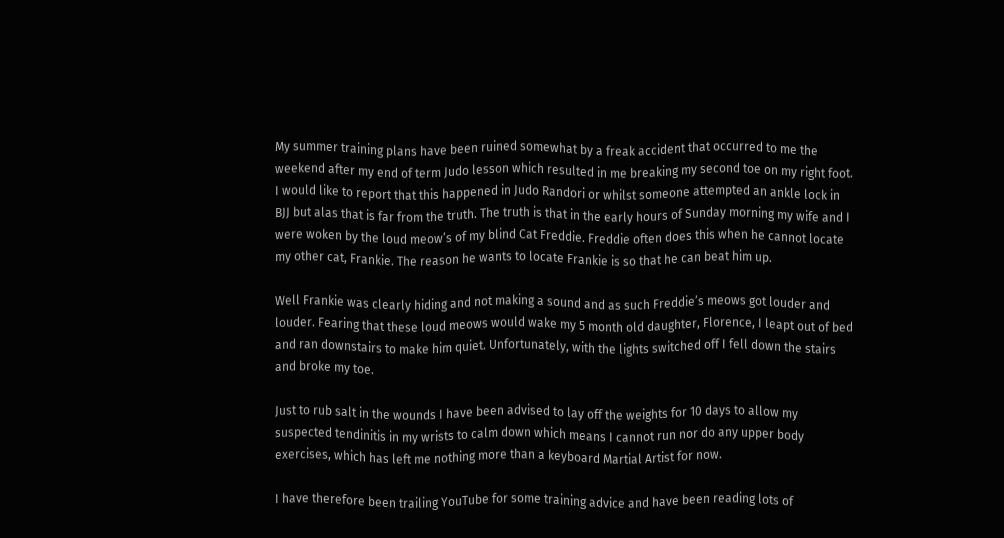My summer training plans have been ruined somewhat by a freak accident that occurred to me the weekend after my end of term Judo lesson which resulted in me breaking my second toe on my right foot. I would like to report that this happened in Judo Randori or whilst someone attempted an ankle lock in BJJ but alas that is far from the truth. The truth is that in the early hours of Sunday morning my wife and I were woken by the loud meow’s of my blind Cat Freddie. Freddie often does this when he cannot locate my other cat, Frankie. The reason he wants to locate Frankie is so that he can beat him up.

Well Frankie was clearly hiding and not making a sound and as such Freddie’s meows got louder and louder. Fearing that these loud meows would wake my 5 month old daughter, Florence, I leapt out of bed and ran downstairs to make him quiet. Unfortunately, with the lights switched off I fell down the stairs and broke my toe.

Just to rub salt in the wounds I have been advised to lay off the weights for 10 days to allow my suspected tendinitis in my wrists to calm down which means I cannot run nor do any upper body exercises, which has left me nothing more than a keyboard Martial Artist for now.

I have therefore been trailing YouTube for some training advice and have been reading lots of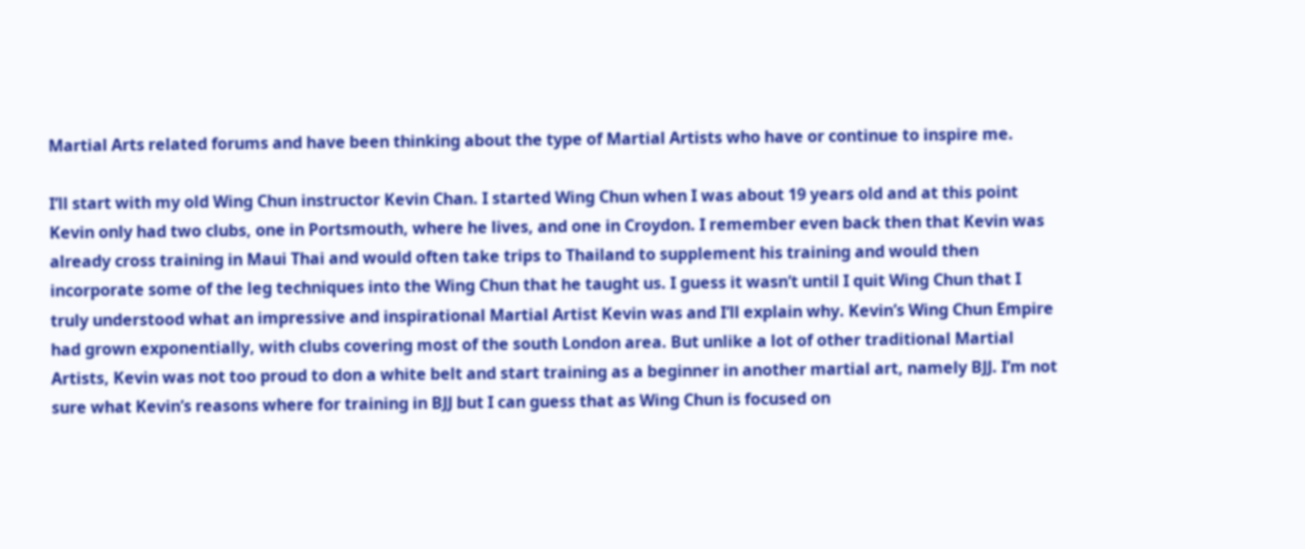Martial Arts related forums and have been thinking about the type of Martial Artists who have or continue to inspire me.

I’ll start with my old Wing Chun instructor Kevin Chan. I started Wing Chun when I was about 19 years old and at this point Kevin only had two clubs, one in Portsmouth, where he lives, and one in Croydon. I remember even back then that Kevin was already cross training in Maui Thai and would often take trips to Thailand to supplement his training and would then incorporate some of the leg techniques into the Wing Chun that he taught us. I guess it wasn’t until I quit Wing Chun that I truly understood what an impressive and inspirational Martial Artist Kevin was and I’ll explain why. Kevin’s Wing Chun Empire had grown exponentially, with clubs covering most of the south London area. But unlike a lot of other traditional Martial Artists, Kevin was not too proud to don a white belt and start training as a beginner in another martial art, namely BJJ. I’m not sure what Kevin’s reasons where for training in BJJ but I can guess that as Wing Chun is focused on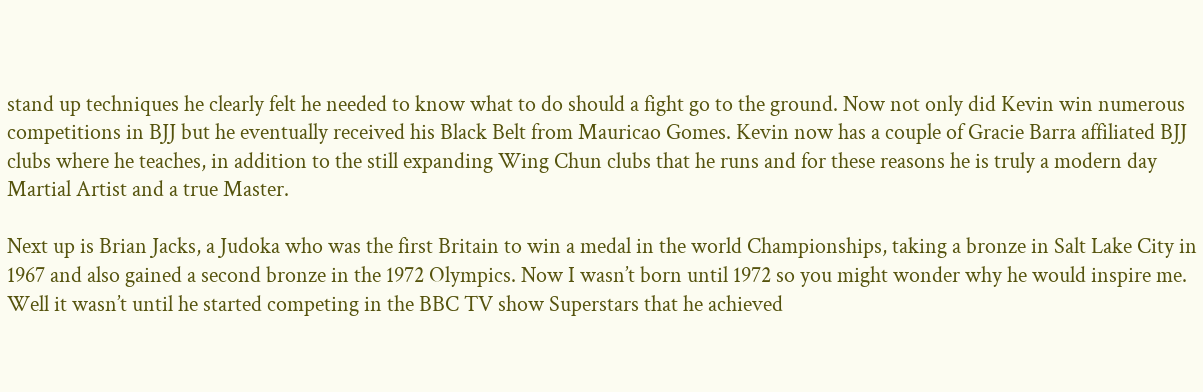stand up techniques he clearly felt he needed to know what to do should a fight go to the ground. Now not only did Kevin win numerous competitions in BJJ but he eventually received his Black Belt from Mauricao Gomes. Kevin now has a couple of Gracie Barra affiliated BJJ clubs where he teaches, in addition to the still expanding Wing Chun clubs that he runs and for these reasons he is truly a modern day Martial Artist and a true Master.

Next up is Brian Jacks, a Judoka who was the first Britain to win a medal in the world Championships, taking a bronze in Salt Lake City in 1967 and also gained a second bronze in the 1972 Olympics. Now I wasn’t born until 1972 so you might wonder why he would inspire me. Well it wasn’t until he started competing in the BBC TV show Superstars that he achieved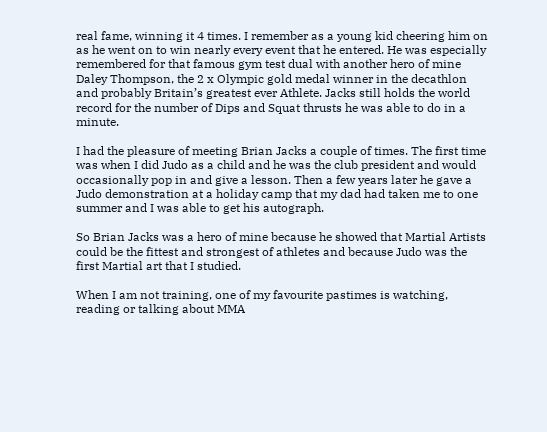real fame, winning it 4 times. I remember as a young kid cheering him on as he went on to win nearly every event that he entered. He was especially remembered for that famous gym test dual with another hero of mine Daley Thompson, the 2 x Olympic gold medal winner in the decathlon and probably Britain’s greatest ever Athlete. Jacks still holds the world record for the number of Dips and Squat thrusts he was able to do in a minute.

I had the pleasure of meeting Brian Jacks a couple of times. The first time was when I did Judo as a child and he was the club president and would occasionally pop in and give a lesson. Then a few years later he gave a Judo demonstration at a holiday camp that my dad had taken me to one summer and I was able to get his autograph.

So Brian Jacks was a hero of mine because he showed that Martial Artists could be the fittest and strongest of athletes and because Judo was the first Martial art that I studied.

When I am not training, one of my favourite pastimes is watching, reading or talking about MMA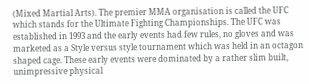(Mixed Martial Arts). The premier MMA organisation is called the UFC which stands for the Ultimate Fighting Championships. The UFC was established in 1993 and the early events had few rules, no gloves and was marketed as a Style versus style tournament which was held in an octagon shaped cage. These early events were dominated by a rather slim built, unimpressive physical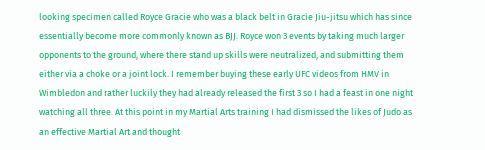looking specimen called Royce Gracie who was a black belt in Gracie Jiu-jitsu which has since essentially become more commonly known as BJJ. Royce won 3 events by taking much larger opponents to the ground, where there stand up skills were neutralized, and submitting them either via a choke or a joint lock. I remember buying these early UFC videos from HMV in Wimbledon and rather luckily they had already released the first 3 so I had a feast in one night watching all three. At this point in my Martial Arts training I had dismissed the likes of Judo as an effective Martial Art and thought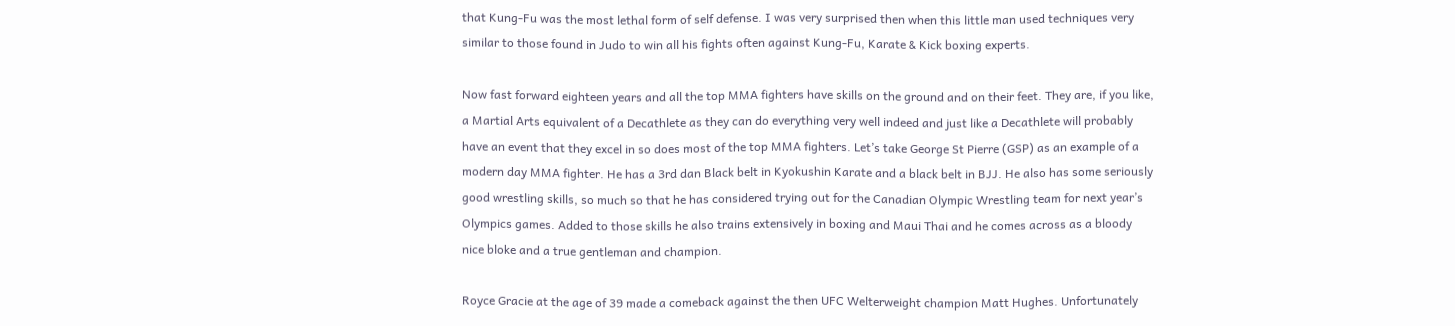that Kung-Fu was the most lethal form of self defense. I was very surprised then when this little man used techniques very similar to those found in Judo to win all his fights often against Kung-Fu, Karate & Kick boxing experts.

Now fast forward eighteen years and all the top MMA fighters have skills on the ground and on their feet. They are, if you like, a Martial Arts equivalent of a Decathlete as they can do everything very well indeed and just like a Decathlete will probably have an event that they excel in so does most of the top MMA fighters. Let’s take George St Pierre (GSP) as an example of a modern day MMA fighter. He has a 3rd dan Black belt in Kyokushin Karate and a black belt in BJJ. He also has some seriously good wrestling skills, so much so that he has considered trying out for the Canadian Olympic Wrestling team for next year’s Olympics games. Added to those skills he also trains extensively in boxing and Maui Thai and he comes across as a bloody nice bloke and a true gentleman and champion.

Royce Gracie at the age of 39 made a comeback against the then UFC Welterweight champion Matt Hughes. Unfortunately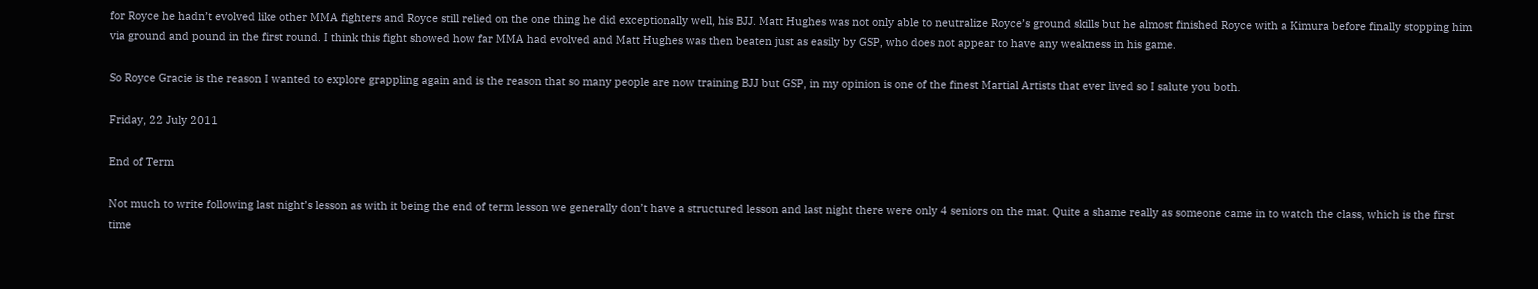for Royce he hadn’t evolved like other MMA fighters and Royce still relied on the one thing he did exceptionally well, his BJJ. Matt Hughes was not only able to neutralize Royce’s ground skills but he almost finished Royce with a Kimura before finally stopping him via ground and pound in the first round. I think this fight showed how far MMA had evolved and Matt Hughes was then beaten just as easily by GSP, who does not appear to have any weakness in his game.

So Royce Gracie is the reason I wanted to explore grappling again and is the reason that so many people are now training BJJ but GSP, in my opinion is one of the finest Martial Artists that ever lived so I salute you both.

Friday, 22 July 2011

End of Term

Not much to write following last night’s lesson as with it being the end of term lesson we generally don’t have a structured lesson and last night there were only 4 seniors on the mat. Quite a shame really as someone came in to watch the class, which is the first time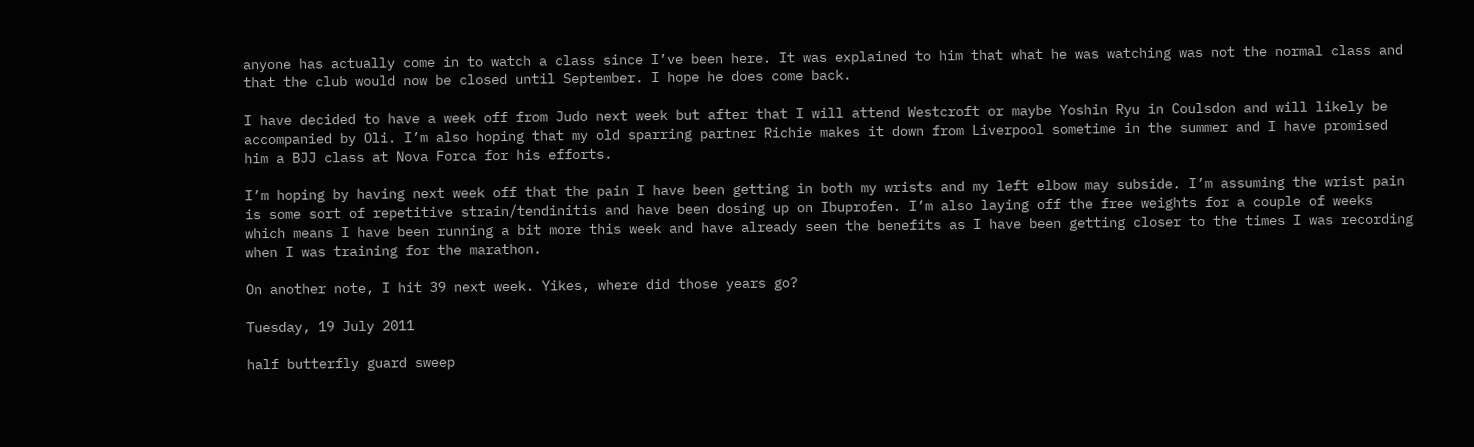anyone has actually come in to watch a class since I’ve been here. It was explained to him that what he was watching was not the normal class and that the club would now be closed until September. I hope he does come back.

I have decided to have a week off from Judo next week but after that I will attend Westcroft or maybe Yoshin Ryu in Coulsdon and will likely be accompanied by Oli. I’m also hoping that my old sparring partner Richie makes it down from Liverpool sometime in the summer and I have promised him a BJJ class at Nova Forca for his efforts.

I’m hoping by having next week off that the pain I have been getting in both my wrists and my left elbow may subside. I’m assuming the wrist pain is some sort of repetitive strain/tendinitis and have been dosing up on Ibuprofen. I’m also laying off the free weights for a couple of weeks which means I have been running a bit more this week and have already seen the benefits as I have been getting closer to the times I was recording when I was training for the marathon.

On another note, I hit 39 next week. Yikes, where did those years go?

Tuesday, 19 July 2011

half butterfly guard sweep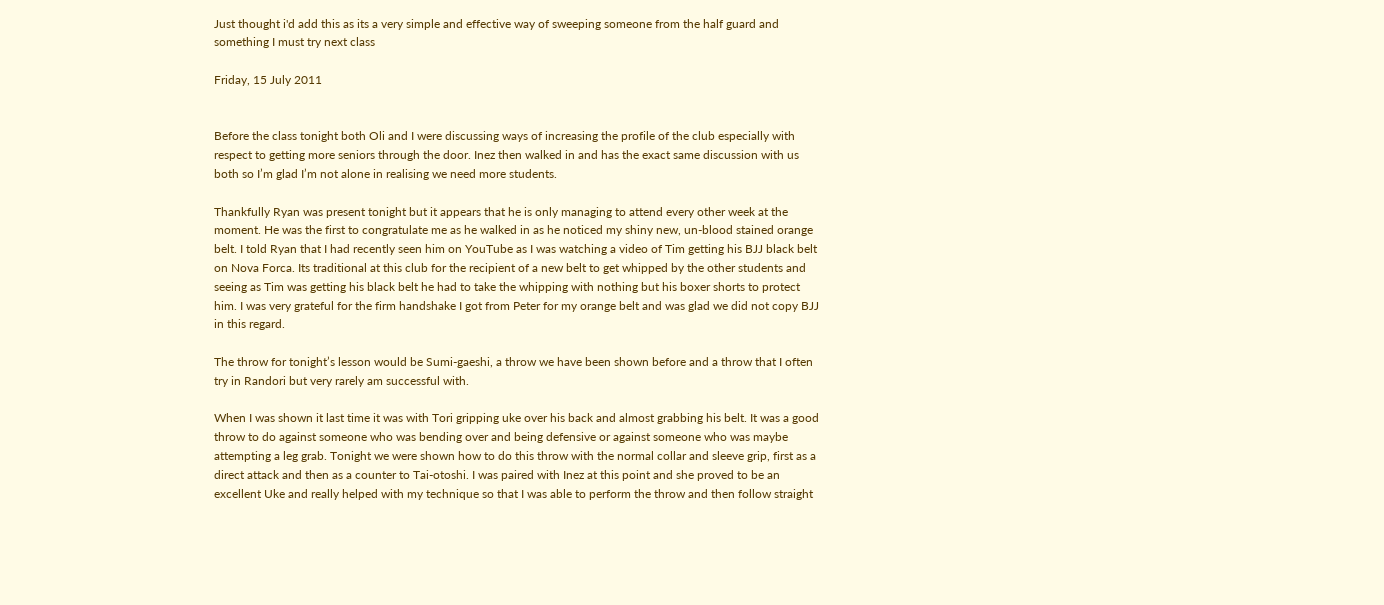Just thought i'd add this as its a very simple and effective way of sweeping someone from the half guard and something I must try next class

Friday, 15 July 2011


Before the class tonight both Oli and I were discussing ways of increasing the profile of the club especially with respect to getting more seniors through the door. Inez then walked in and has the exact same discussion with us both so I’m glad I’m not alone in realising we need more students.

Thankfully Ryan was present tonight but it appears that he is only managing to attend every other week at the moment. He was the first to congratulate me as he walked in as he noticed my shiny new, un-blood stained orange belt. I told Ryan that I had recently seen him on YouTube as I was watching a video of Tim getting his BJJ black belt on Nova Forca. Its traditional at this club for the recipient of a new belt to get whipped by the other students and seeing as Tim was getting his black belt he had to take the whipping with nothing but his boxer shorts to protect him. I was very grateful for the firm handshake I got from Peter for my orange belt and was glad we did not copy BJJ in this regard.

The throw for tonight’s lesson would be Sumi-gaeshi, a throw we have been shown before and a throw that I often try in Randori but very rarely am successful with.

When I was shown it last time it was with Tori gripping uke over his back and almost grabbing his belt. It was a good throw to do against someone who was bending over and being defensive or against someone who was maybe attempting a leg grab. Tonight we were shown how to do this throw with the normal collar and sleeve grip, first as a direct attack and then as a counter to Tai-otoshi. I was paired with Inez at this point and she proved to be an excellent Uke and really helped with my technique so that I was able to perform the throw and then follow straight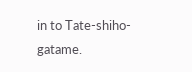in to Tate-shiho-gatame.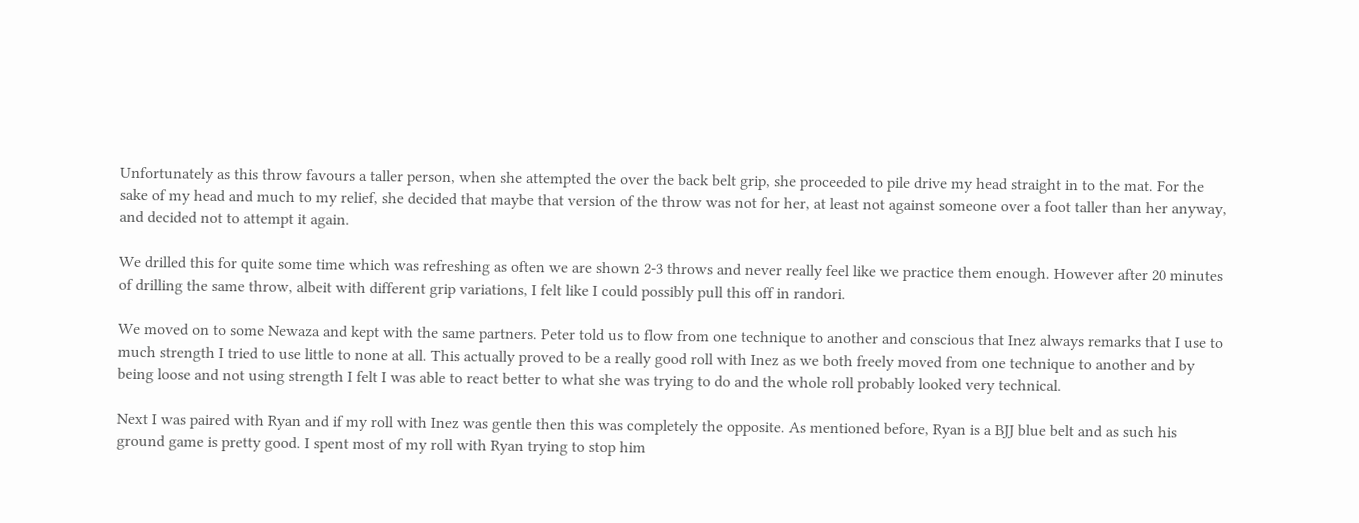Unfortunately as this throw favours a taller person, when she attempted the over the back belt grip, she proceeded to pile drive my head straight in to the mat. For the sake of my head and much to my relief, she decided that maybe that version of the throw was not for her, at least not against someone over a foot taller than her anyway, and decided not to attempt it again.

We drilled this for quite some time which was refreshing as often we are shown 2-3 throws and never really feel like we practice them enough. However after 20 minutes of drilling the same throw, albeit with different grip variations, I felt like I could possibly pull this off in randori.

We moved on to some Newaza and kept with the same partners. Peter told us to flow from one technique to another and conscious that Inez always remarks that I use to much strength I tried to use little to none at all. This actually proved to be a really good roll with Inez as we both freely moved from one technique to another and by being loose and not using strength I felt I was able to react better to what she was trying to do and the whole roll probably looked very technical.

Next I was paired with Ryan and if my roll with Inez was gentle then this was completely the opposite. As mentioned before, Ryan is a BJJ blue belt and as such his ground game is pretty good. I spent most of my roll with Ryan trying to stop him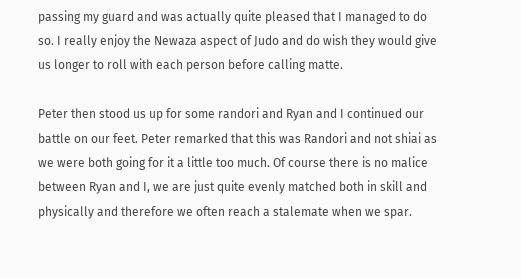passing my guard and was actually quite pleased that I managed to do so. I really enjoy the Newaza aspect of Judo and do wish they would give us longer to roll with each person before calling matte.

Peter then stood us up for some randori and Ryan and I continued our battle on our feet. Peter remarked that this was Randori and not shiai as we were both going for it a little too much. Of course there is no malice between Ryan and I, we are just quite evenly matched both in skill and physically and therefore we often reach a stalemate when we spar.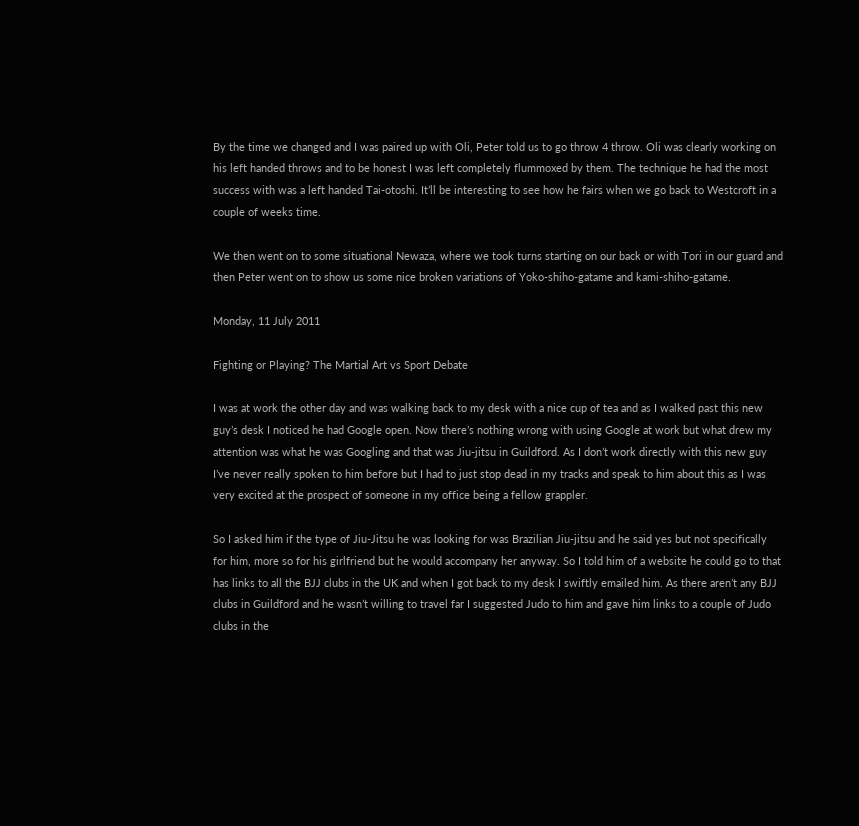By the time we changed and I was paired up with Oli, Peter told us to go throw 4 throw. Oli was clearly working on his left handed throws and to be honest I was left completely flummoxed by them. The technique he had the most success with was a left handed Tai-otoshi. It’ll be interesting to see how he fairs when we go back to Westcroft in a couple of weeks time.

We then went on to some situational Newaza, where we took turns starting on our back or with Tori in our guard and then Peter went on to show us some nice broken variations of Yoko-shiho-gatame and kami-shiho-gatame.

Monday, 11 July 2011

Fighting or Playing? The Martial Art vs Sport Debate

I was at work the other day and was walking back to my desk with a nice cup of tea and as I walked past this new guy’s desk I noticed he had Google open. Now there’s nothing wrong with using Google at work but what drew my attention was what he was Googling and that was Jiu-jitsu in Guildford. As I don’t work directly with this new guy I’ve never really spoken to him before but I had to just stop dead in my tracks and speak to him about this as I was very excited at the prospect of someone in my office being a fellow grappler.

So I asked him if the type of Jiu-Jitsu he was looking for was Brazilian Jiu-jitsu and he said yes but not specifically for him, more so for his girlfriend but he would accompany her anyway. So I told him of a website he could go to that has links to all the BJJ clubs in the UK and when I got back to my desk I swiftly emailed him. As there aren’t any BJJ clubs in Guildford and he wasn’t willing to travel far I suggested Judo to him and gave him links to a couple of Judo clubs in the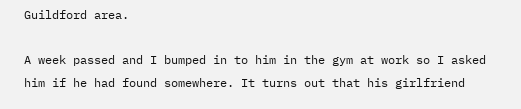Guildford area.

A week passed and I bumped in to him in the gym at work so I asked him if he had found somewhere. It turns out that his girlfriend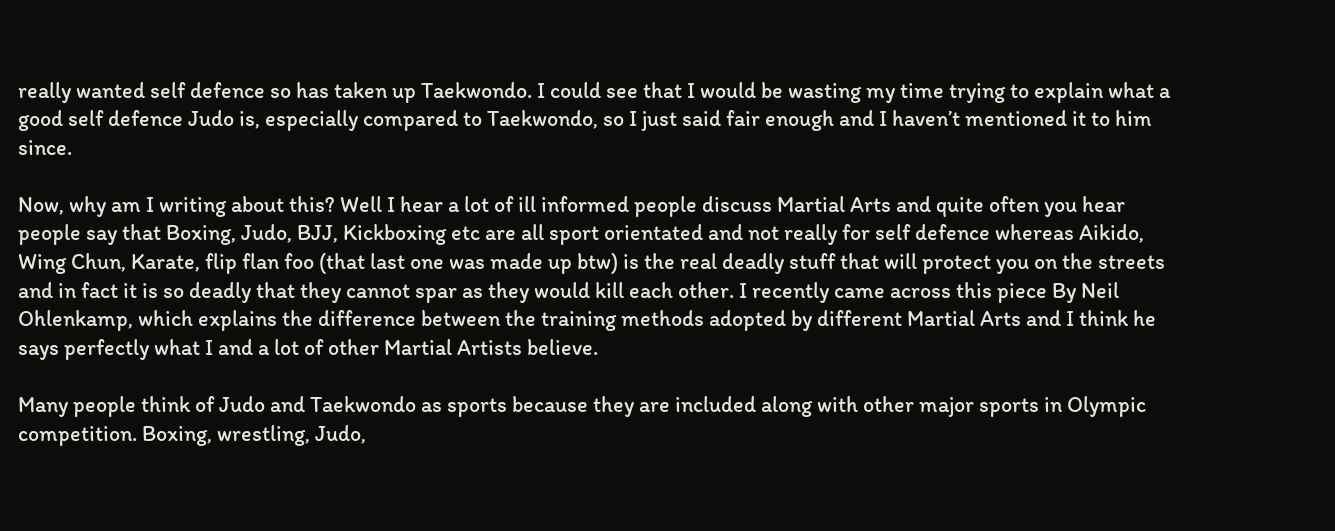really wanted self defence so has taken up Taekwondo. I could see that I would be wasting my time trying to explain what a good self defence Judo is, especially compared to Taekwondo, so I just said fair enough and I haven’t mentioned it to him since.

Now, why am I writing about this? Well I hear a lot of ill informed people discuss Martial Arts and quite often you hear people say that Boxing, Judo, BJJ, Kickboxing etc are all sport orientated and not really for self defence whereas Aikido, Wing Chun, Karate, flip flan foo (that last one was made up btw) is the real deadly stuff that will protect you on the streets and in fact it is so deadly that they cannot spar as they would kill each other. I recently came across this piece By Neil Ohlenkamp, which explains the difference between the training methods adopted by different Martial Arts and I think he says perfectly what I and a lot of other Martial Artists believe.

Many people think of Judo and Taekwondo as sports because they are included along with other major sports in Olympic competition. Boxing, wrestling, Judo,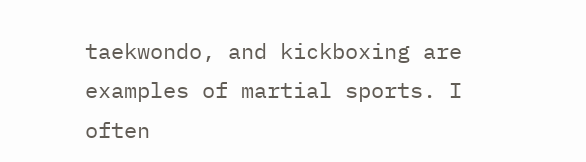taekwondo, and kickboxing are examples of martial sports. I often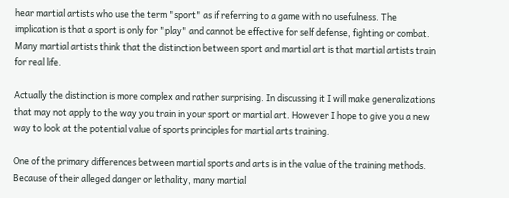hear martial artists who use the term "sport" as if referring to a game with no usefulness. The implication is that a sport is only for "play" and cannot be effective for self defense, fighting or combat. Many martial artists think that the distinction between sport and martial art is that martial artists train for real life.

Actually the distinction is more complex and rather surprising. In discussing it I will make generalizations that may not apply to the way you train in your sport or martial art. However I hope to give you a new way to look at the potential value of sports principles for martial arts training.

One of the primary differences between martial sports and arts is in the value of the training methods. Because of their alleged danger or lethality, many martial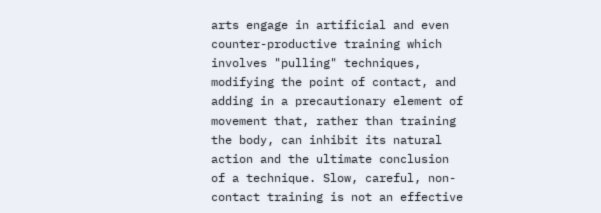arts engage in artificial and even counter-productive training which involves "pulling" techniques, modifying the point of contact, and adding in a precautionary element of movement that, rather than training the body, can inhibit its natural action and the ultimate conclusion of a technique. Slow, careful, non-contact training is not an effective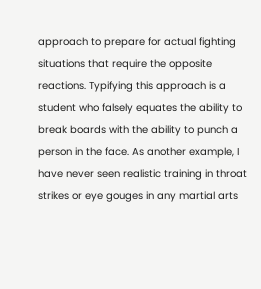approach to prepare for actual fighting situations that require the opposite reactions. Typifying this approach is a student who falsely equates the ability to break boards with the ability to punch a person in the face. As another example, I have never seen realistic training in throat strikes or eye gouges in any martial arts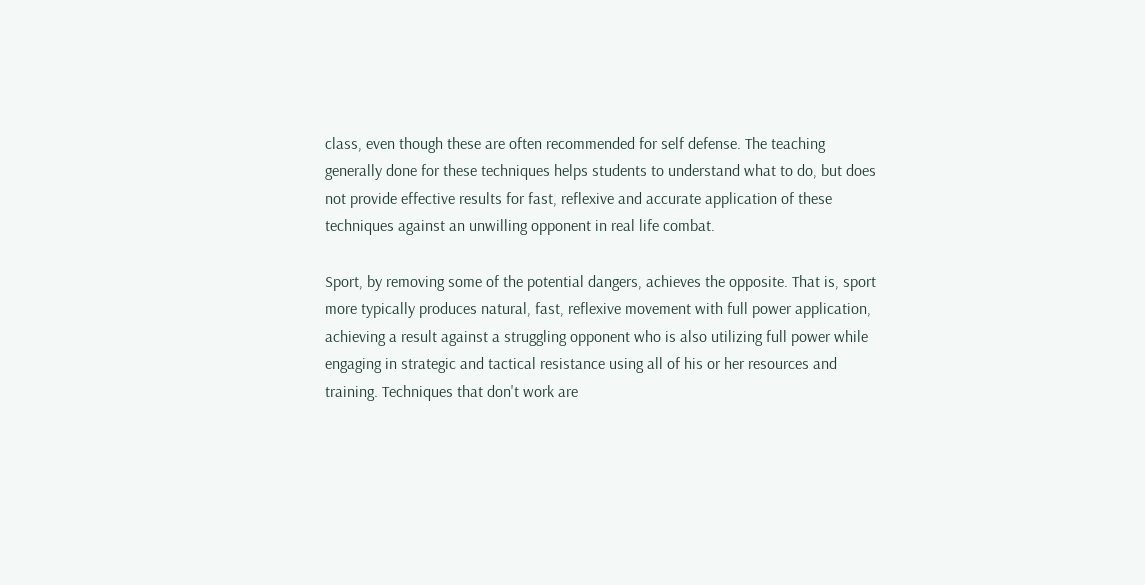class, even though these are often recommended for self defense. The teaching generally done for these techniques helps students to understand what to do, but does not provide effective results for fast, reflexive and accurate application of these techniques against an unwilling opponent in real life combat.

Sport, by removing some of the potential dangers, achieves the opposite. That is, sport more typically produces natural, fast, reflexive movement with full power application, achieving a result against a struggling opponent who is also utilizing full power while engaging in strategic and tactical resistance using all of his or her resources and training. Techniques that don't work are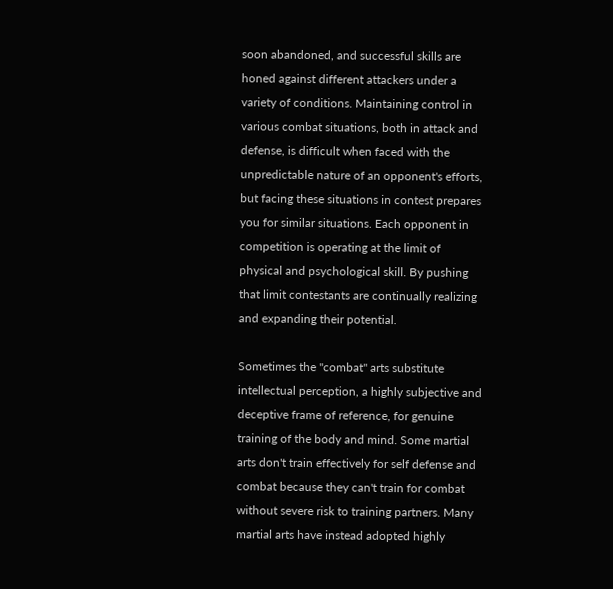soon abandoned, and successful skills are honed against different attackers under a variety of conditions. Maintaining control in various combat situations, both in attack and defense, is difficult when faced with the unpredictable nature of an opponent's efforts, but facing these situations in contest prepares you for similar situations. Each opponent in competition is operating at the limit of physical and psychological skill. By pushing that limit contestants are continually realizing and expanding their potential.

Sometimes the "combat" arts substitute intellectual perception, a highly subjective and deceptive frame of reference, for genuine training of the body and mind. Some martial arts don't train effectively for self defense and combat because they can't train for combat without severe risk to training partners. Many martial arts have instead adopted highly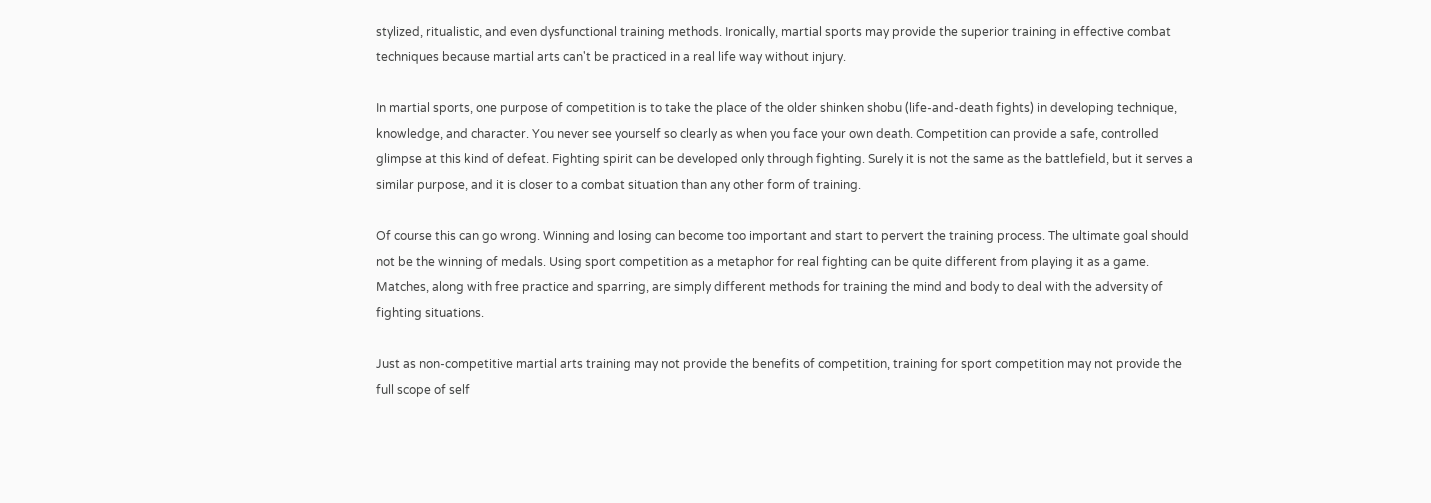stylized, ritualistic, and even dysfunctional training methods. Ironically, martial sports may provide the superior training in effective combat techniques because martial arts can't be practiced in a real life way without injury.

In martial sports, one purpose of competition is to take the place of the older shinken shobu (life-and-death fights) in developing technique, knowledge, and character. You never see yourself so clearly as when you face your own death. Competition can provide a safe, controlled glimpse at this kind of defeat. Fighting spirit can be developed only through fighting. Surely it is not the same as the battlefield, but it serves a similar purpose, and it is closer to a combat situation than any other form of training.

Of course this can go wrong. Winning and losing can become too important and start to pervert the training process. The ultimate goal should not be the winning of medals. Using sport competition as a metaphor for real fighting can be quite different from playing it as a game. Matches, along with free practice and sparring, are simply different methods for training the mind and body to deal with the adversity of fighting situations.

Just as non-competitive martial arts training may not provide the benefits of competition, training for sport competition may not provide the full scope of self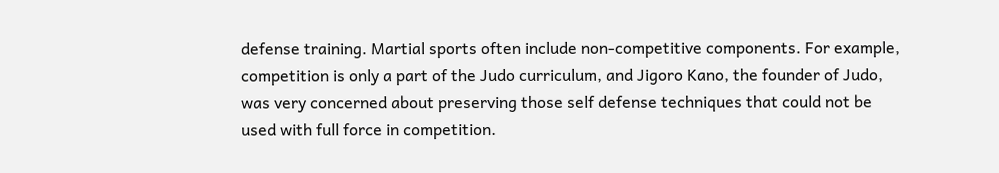defense training. Martial sports often include non-competitive components. For example, competition is only a part of the Judo curriculum, and Jigoro Kano, the founder of Judo, was very concerned about preserving those self defense techniques that could not be used with full force in competition.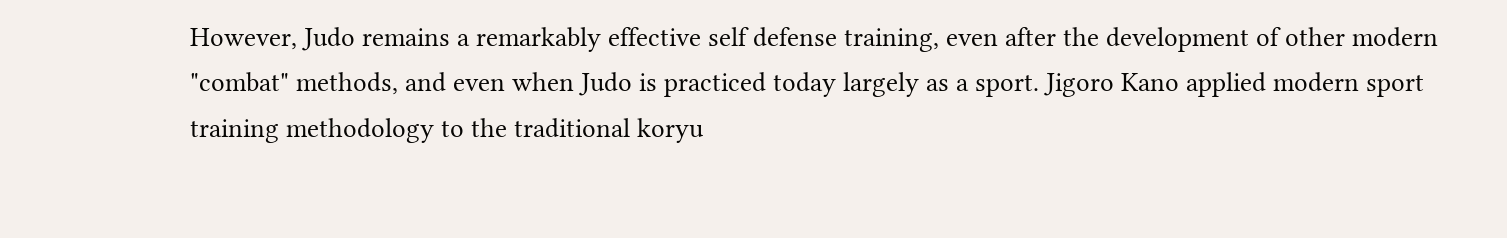However, Judo remains a remarkably effective self defense training, even after the development of other modern "combat" methods, and even when Judo is practiced today largely as a sport. Jigoro Kano applied modern sport training methodology to the traditional koryu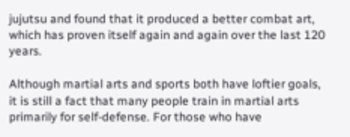jujutsu and found that it produced a better combat art, which has proven itself again and again over the last 120 years.

Although martial arts and sports both have loftier goals, it is still a fact that many people train in martial arts primarily for self-defense. For those who have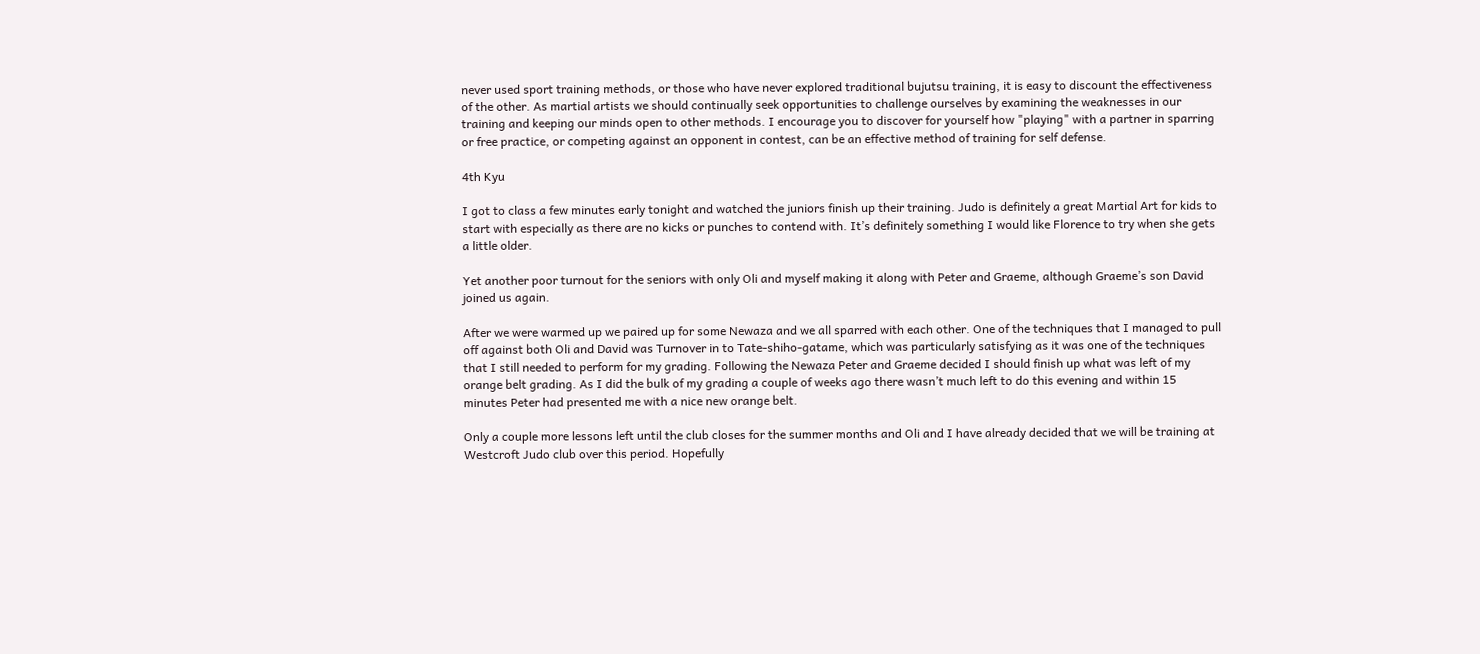never used sport training methods, or those who have never explored traditional bujutsu training, it is easy to discount the effectiveness of the other. As martial artists we should continually seek opportunities to challenge ourselves by examining the weaknesses in our training and keeping our minds open to other methods. I encourage you to discover for yourself how "playing" with a partner in sparring or free practice, or competing against an opponent in contest, can be an effective method of training for self defense.

4th Kyu

I got to class a few minutes early tonight and watched the juniors finish up their training. Judo is definitely a great Martial Art for kids to start with especially as there are no kicks or punches to contend with. It’s definitely something I would like Florence to try when she gets a little older.

Yet another poor turnout for the seniors with only Oli and myself making it along with Peter and Graeme, although Graeme’s son David joined us again.

After we were warmed up we paired up for some Newaza and we all sparred with each other. One of the techniques that I managed to pull off against both Oli and David was Turnover in to Tate-shiho-gatame, which was particularly satisfying as it was one of the techniques that I still needed to perform for my grading. Following the Newaza Peter and Graeme decided I should finish up what was left of my orange belt grading. As I did the bulk of my grading a couple of weeks ago there wasn’t much left to do this evening and within 15 minutes Peter had presented me with a nice new orange belt.

Only a couple more lessons left until the club closes for the summer months and Oli and I have already decided that we will be training at Westcroft Judo club over this period. Hopefully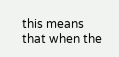this means that when the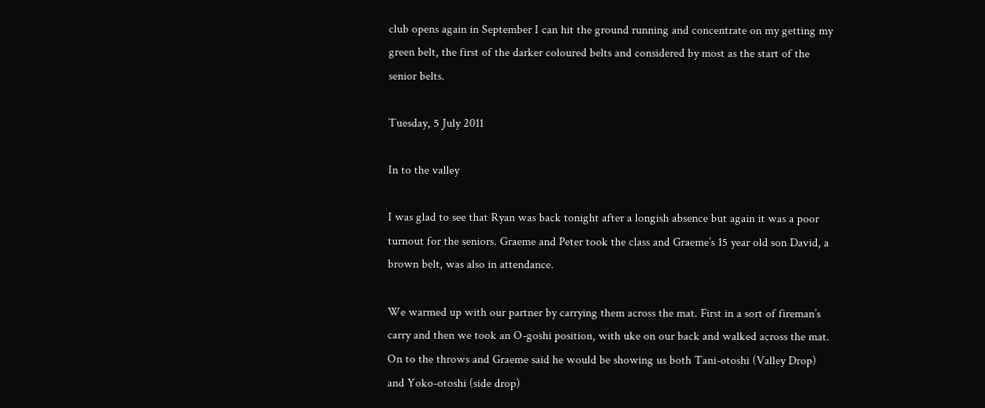club opens again in September I can hit the ground running and concentrate on my getting my green belt, the first of the darker coloured belts and considered by most as the start of the senior belts.

Tuesday, 5 July 2011

In to the valley

I was glad to see that Ryan was back tonight after a longish absence but again it was a poor turnout for the seniors. Graeme and Peter took the class and Graeme’s 15 year old son David, a brown belt, was also in attendance.

We warmed up with our partner by carrying them across the mat. First in a sort of fireman’s carry and then we took an O-goshi position, with uke on our back and walked across the mat.
On to the throws and Graeme said he would be showing us both Tani-otoshi (Valley Drop) and Yoko-otoshi (side drop)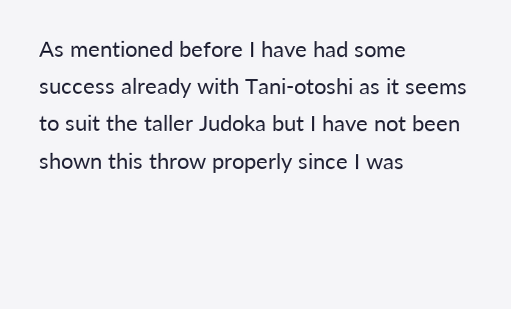As mentioned before I have had some success already with Tani-otoshi as it seems to suit the taller Judoka but I have not been shown this throw properly since I was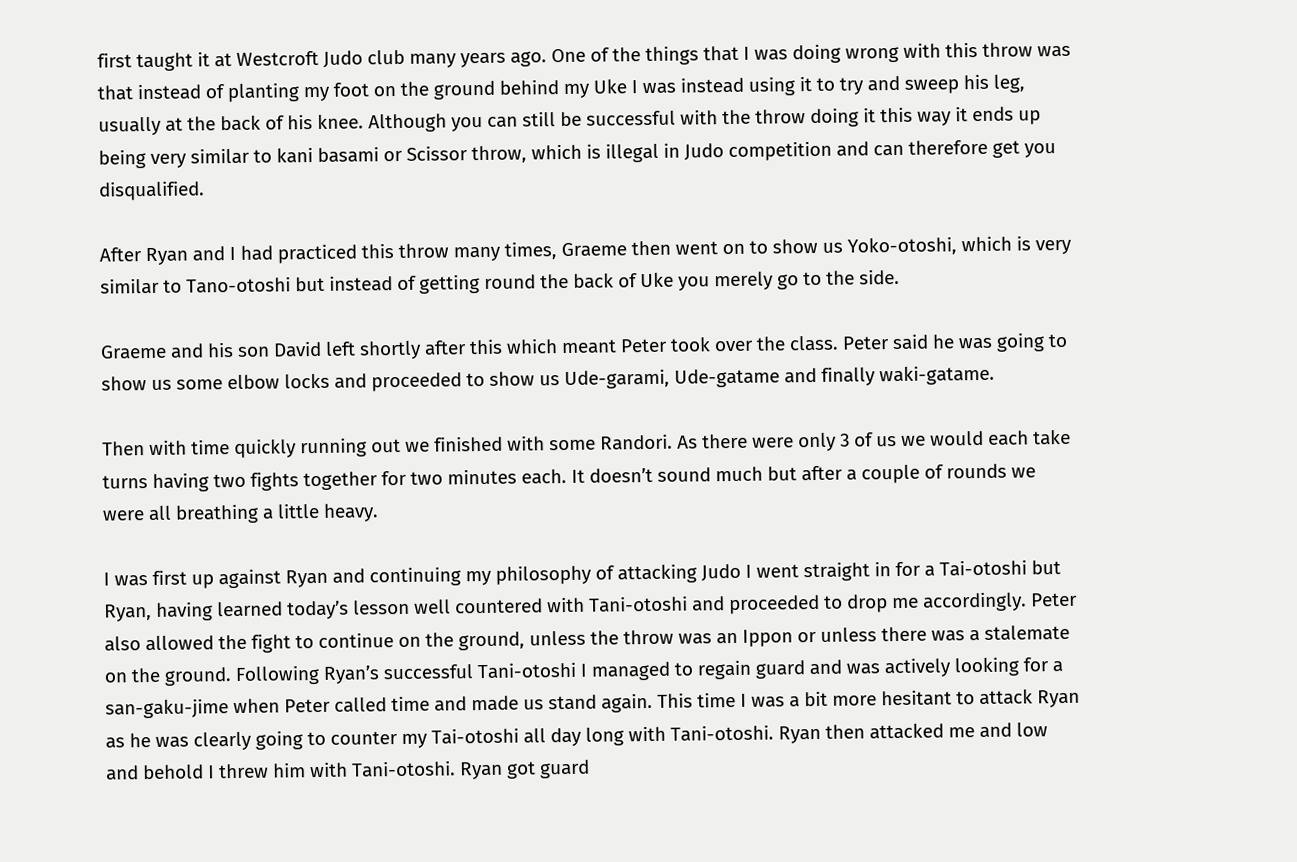first taught it at Westcroft Judo club many years ago. One of the things that I was doing wrong with this throw was that instead of planting my foot on the ground behind my Uke I was instead using it to try and sweep his leg, usually at the back of his knee. Although you can still be successful with the throw doing it this way it ends up being very similar to kani basami or Scissor throw, which is illegal in Judo competition and can therefore get you disqualified.

After Ryan and I had practiced this throw many times, Graeme then went on to show us Yoko-otoshi, which is very similar to Tano-otoshi but instead of getting round the back of Uke you merely go to the side.

Graeme and his son David left shortly after this which meant Peter took over the class. Peter said he was going to show us some elbow locks and proceeded to show us Ude-garami, Ude-gatame and finally waki-gatame.

Then with time quickly running out we finished with some Randori. As there were only 3 of us we would each take turns having two fights together for two minutes each. It doesn’t sound much but after a couple of rounds we were all breathing a little heavy.

I was first up against Ryan and continuing my philosophy of attacking Judo I went straight in for a Tai-otoshi but Ryan, having learned today’s lesson well countered with Tani-otoshi and proceeded to drop me accordingly. Peter also allowed the fight to continue on the ground, unless the throw was an Ippon or unless there was a stalemate on the ground. Following Ryan’s successful Tani-otoshi I managed to regain guard and was actively looking for a san-gaku-jime when Peter called time and made us stand again. This time I was a bit more hesitant to attack Ryan as he was clearly going to counter my Tai-otoshi all day long with Tani-otoshi. Ryan then attacked me and low and behold I threw him with Tani-otoshi. Ryan got guard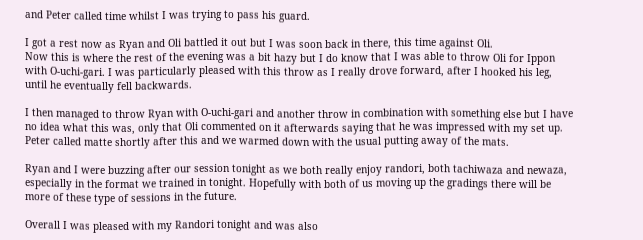and Peter called time whilst I was trying to pass his guard.

I got a rest now as Ryan and Oli battled it out but I was soon back in there, this time against Oli.
Now this is where the rest of the evening was a bit hazy but I do know that I was able to throw Oli for Ippon with O-uchi-gari. I was particularly pleased with this throw as I really drove forward, after I hooked his leg, until he eventually fell backwards.

I then managed to throw Ryan with O-uchi-gari and another throw in combination with something else but I have no idea what this was, only that Oli commented on it afterwards saying that he was impressed with my set up. Peter called matte shortly after this and we warmed down with the usual putting away of the mats.

Ryan and I were buzzing after our session tonight as we both really enjoy randori, both tachiwaza and newaza, especially in the format we trained in tonight. Hopefully with both of us moving up the gradings there will be more of these type of sessions in the future.

Overall I was pleased with my Randori tonight and was also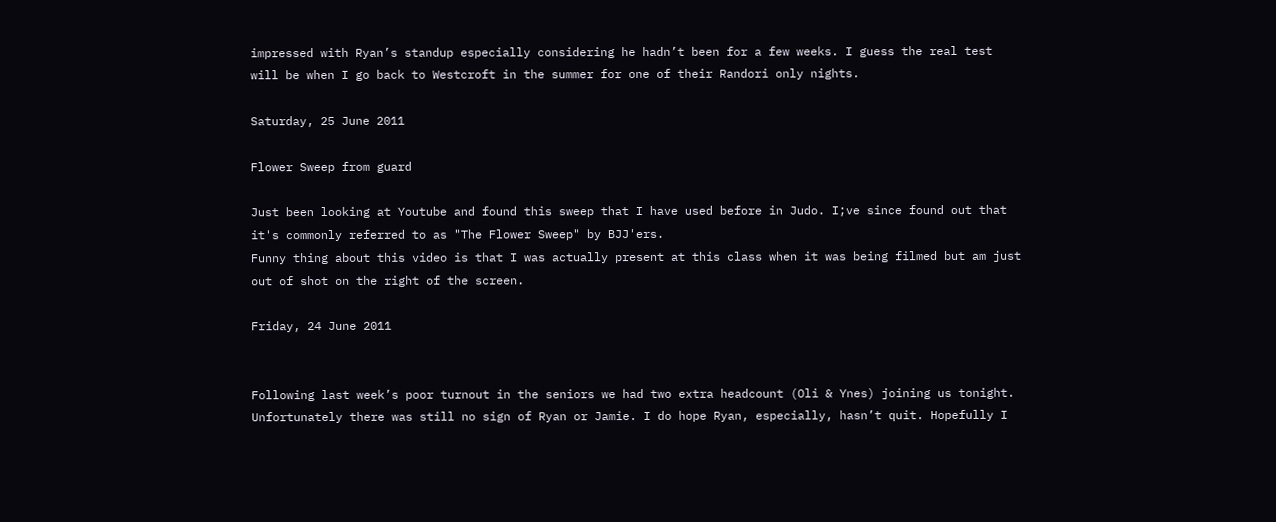impressed with Ryan’s standup especially considering he hadn’t been for a few weeks. I guess the real test will be when I go back to Westcroft in the summer for one of their Randori only nights.

Saturday, 25 June 2011

Flower Sweep from guard

Just been looking at Youtube and found this sweep that I have used before in Judo. I;ve since found out that it's commonly referred to as "The Flower Sweep" by BJJ'ers.
Funny thing about this video is that I was actually present at this class when it was being filmed but am just out of shot on the right of the screen.

Friday, 24 June 2011


Following last week’s poor turnout in the seniors we had two extra headcount (Oli & Ynes) joining us tonight. Unfortunately there was still no sign of Ryan or Jamie. I do hope Ryan, especially, hasn’t quit. Hopefully I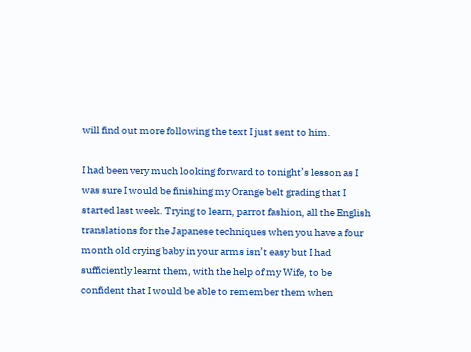will find out more following the text I just sent to him.

I had been very much looking forward to tonight’s lesson as I was sure I would be finishing my Orange belt grading that I started last week. Trying to learn, parrot fashion, all the English translations for the Japanese techniques when you have a four month old crying baby in your arms isn’t easy but I had sufficiently learnt them, with the help of my Wife, to be confident that I would be able to remember them when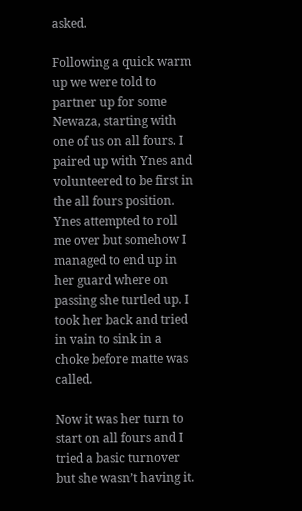asked.

Following a quick warm up we were told to partner up for some Newaza, starting with one of us on all fours. I paired up with Ynes and volunteered to be first in the all fours position. Ynes attempted to roll me over but somehow I managed to end up in her guard where on passing she turtled up. I took her back and tried in vain to sink in a choke before matte was called.

Now it was her turn to start on all fours and I tried a basic turnover but she wasn’t having it.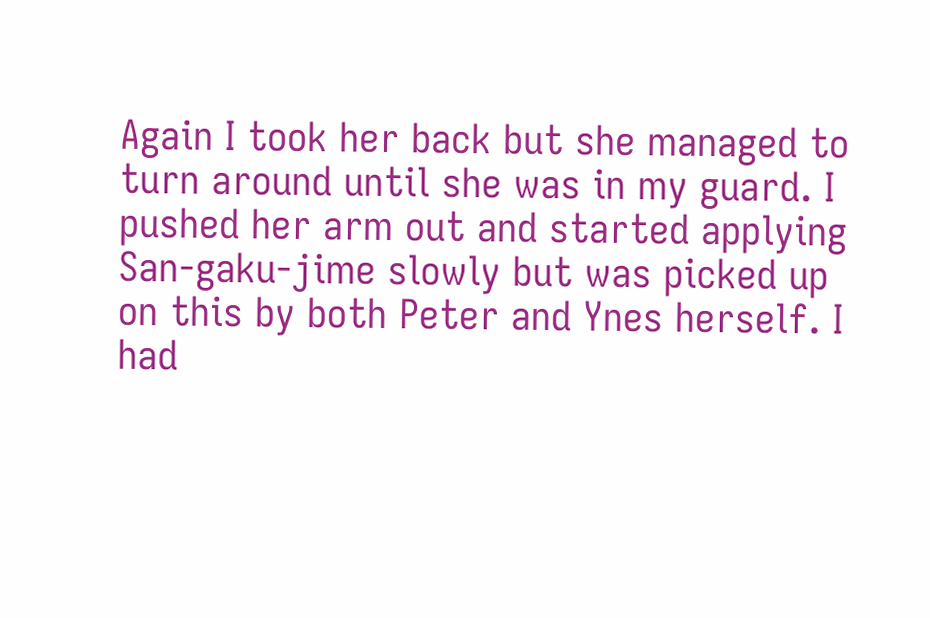Again I took her back but she managed to turn around until she was in my guard. I pushed her arm out and started applying San-gaku-jime slowly but was picked up on this by both Peter and Ynes herself. I had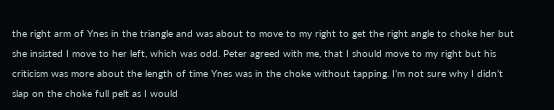the right arm of Ynes in the triangle and was about to move to my right to get the right angle to choke her but she insisted I move to her left, which was odd. Peter agreed with me, that I should move to my right but his criticism was more about the length of time Ynes was in the choke without tapping. I’m not sure why I didn’t slap on the choke full pelt as I would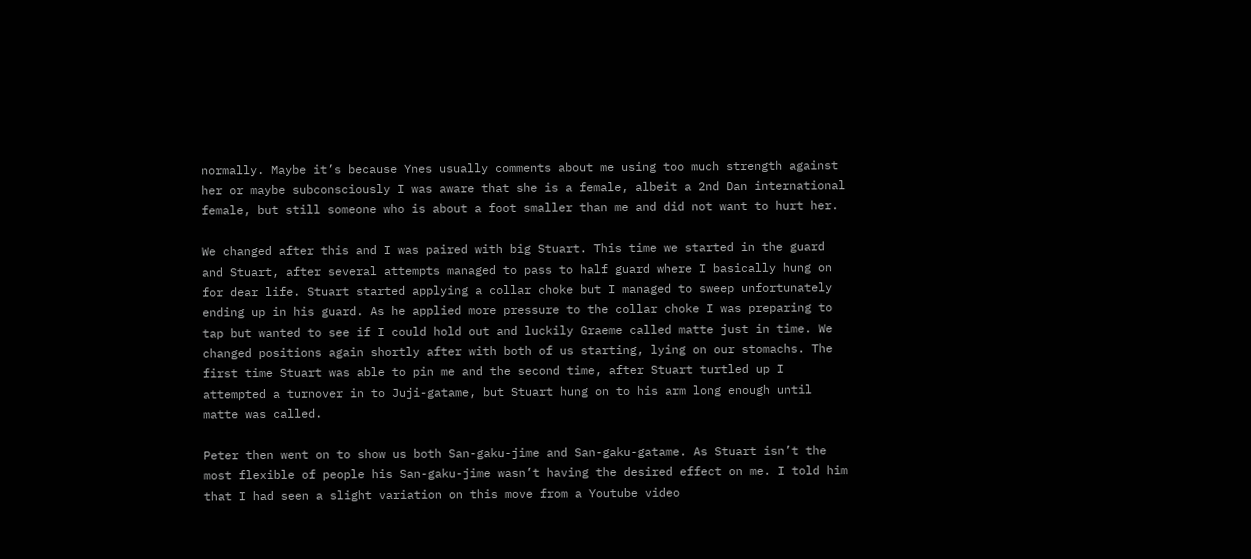normally. Maybe it’s because Ynes usually comments about me using too much strength against her or maybe subconsciously I was aware that she is a female, albeit a 2nd Dan international female, but still someone who is about a foot smaller than me and did not want to hurt her.

We changed after this and I was paired with big Stuart. This time we started in the guard and Stuart, after several attempts managed to pass to half guard where I basically hung on for dear life. Stuart started applying a collar choke but I managed to sweep unfortunately ending up in his guard. As he applied more pressure to the collar choke I was preparing to tap but wanted to see if I could hold out and luckily Graeme called matte just in time. We changed positions again shortly after with both of us starting, lying on our stomachs. The first time Stuart was able to pin me and the second time, after Stuart turtled up I attempted a turnover in to Juji-gatame, but Stuart hung on to his arm long enough until matte was called.

Peter then went on to show us both San-gaku-jime and San-gaku-gatame. As Stuart isn’t the most flexible of people his San-gaku-jime wasn’t having the desired effect on me. I told him that I had seen a slight variation on this move from a Youtube video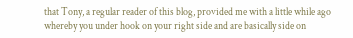that Tony, a regular reader of this blog, provided me with a little while ago whereby you under hook on your right side and are basically side on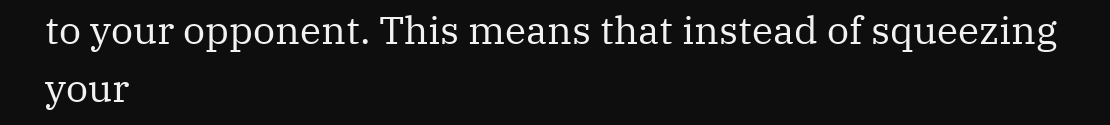to your opponent. This means that instead of squeezing your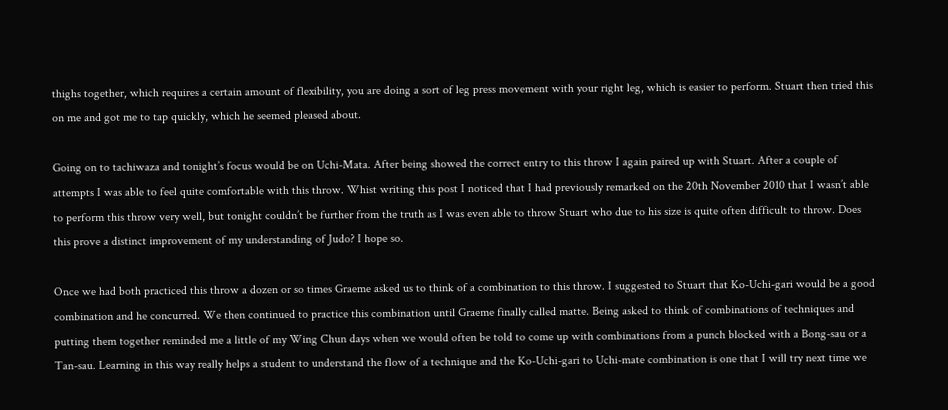thighs together, which requires a certain amount of flexibility, you are doing a sort of leg press movement with your right leg, which is easier to perform. Stuart then tried this on me and got me to tap quickly, which he seemed pleased about.

Going on to tachiwaza and tonight’s focus would be on Uchi-Mata. After being showed the correct entry to this throw I again paired up with Stuart. After a couple of attempts I was able to feel quite comfortable with this throw. Whist writing this post I noticed that I had previously remarked on the 20th November 2010 that I wasn’t able to perform this throw very well, but tonight couldn’t be further from the truth as I was even able to throw Stuart who due to his size is quite often difficult to throw. Does this prove a distinct improvement of my understanding of Judo? I hope so.

Once we had both practiced this throw a dozen or so times Graeme asked us to think of a combination to this throw. I suggested to Stuart that Ko-Uchi-gari would be a good combination and he concurred. We then continued to practice this combination until Graeme finally called matte. Being asked to think of combinations of techniques and putting them together reminded me a little of my Wing Chun days when we would often be told to come up with combinations from a punch blocked with a Bong-sau or a Tan-sau. Learning in this way really helps a student to understand the flow of a technique and the Ko-Uchi-gari to Uchi-mate combination is one that I will try next time we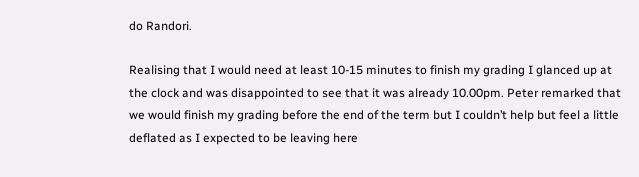do Randori.

Realising that I would need at least 10-15 minutes to finish my grading I glanced up at the clock and was disappointed to see that it was already 10.00pm. Peter remarked that we would finish my grading before the end of the term but I couldn’t help but feel a little deflated as I expected to be leaving here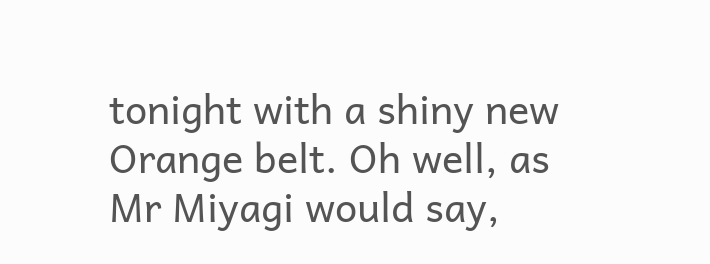tonight with a shiny new Orange belt. Oh well, as Mr Miyagi would say,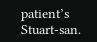patient’s Stuart-san.